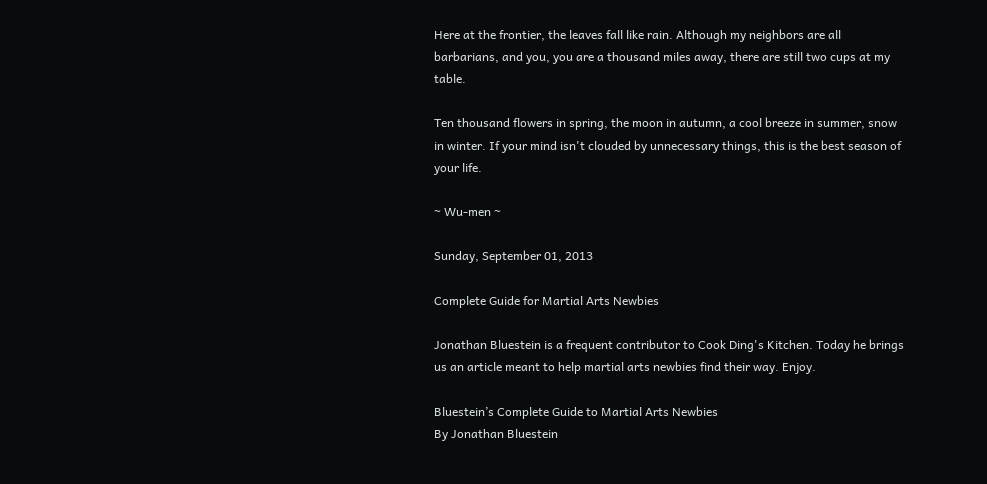Here at the frontier, the leaves fall like rain. Although my neighbors are all barbarians, and you, you are a thousand miles away, there are still two cups at my table.

Ten thousand flowers in spring, the moon in autumn, a cool breeze in summer, snow in winter. If your mind isn't clouded by unnecessary things, this is the best season of your life.

~ Wu-men ~

Sunday, September 01, 2013

Complete Guide for Martial Arts Newbies

Jonathan Bluestein is a frequent contributor to Cook Ding's Kitchen. Today he brings us an article meant to help martial arts newbies find their way. Enjoy.

Bluestein’s Complete Guide to Martial Arts Newbies
By Jonathan Bluestein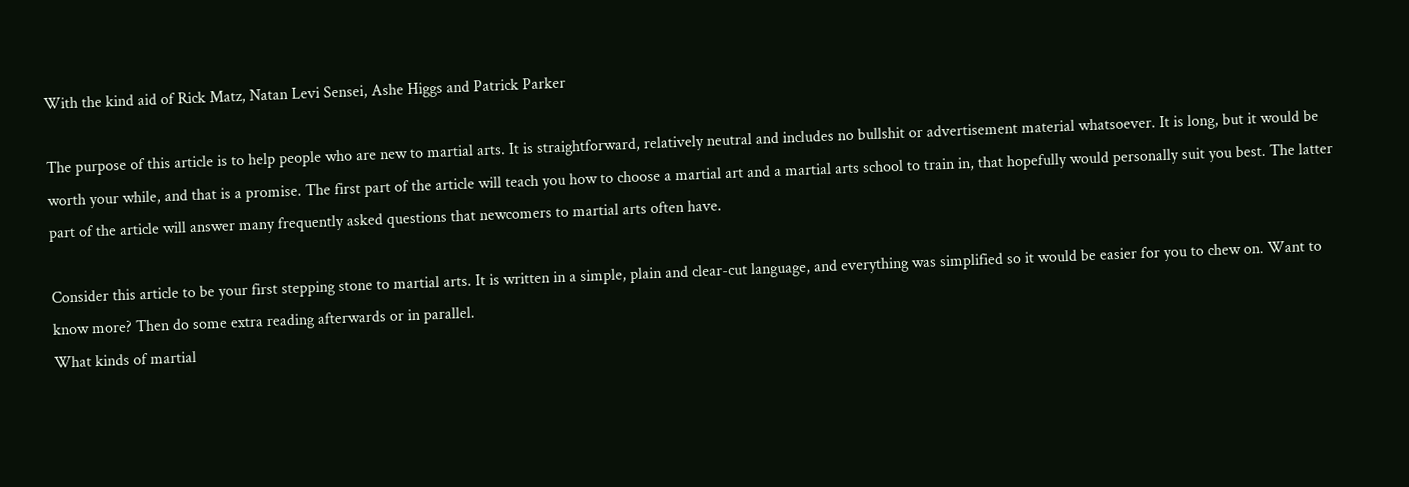With the kind aid of Rick Matz, Natan Levi Sensei, Ashe Higgs and Patrick Parker

The purpose of this article is to help people who are new to martial arts. It is straightforward, relatively neutral and includes no bullshit or advertisement material whatsoever. It is long, but it would be worth your while, and that is a promise. The first part of the article will teach you how to choose a martial art and a martial arts school to train in, that hopefully would personally suit you best. The latter part of the article will answer many frequently asked questions that newcomers to martial arts often have.

Consider this article to be your first stepping stone to martial arts. It is written in a simple, plain and clear-cut language, and everything was simplified so it would be easier for you to chew on. Want to know more? Then do some extra reading afterwards or in parallel.
What kinds of martial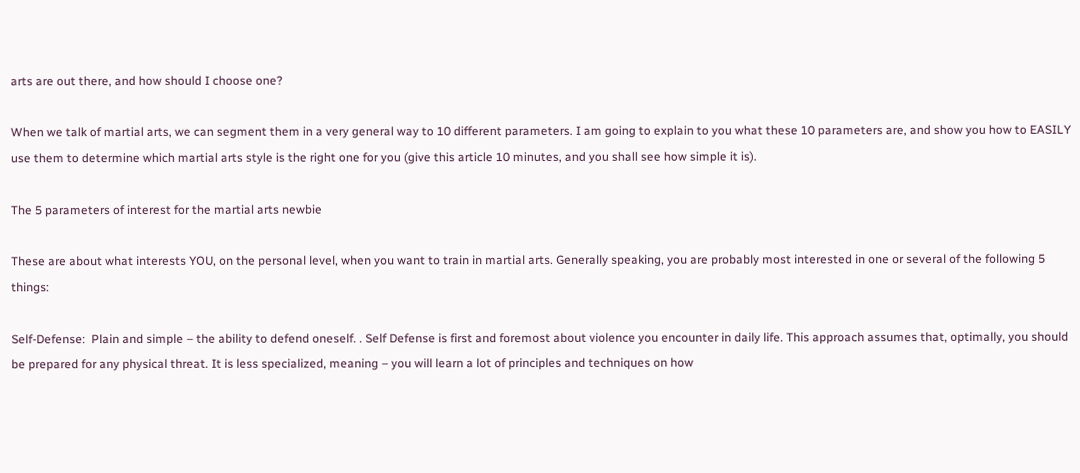arts are out there, and how should I choose one?

When we talk of martial arts, we can segment them in a very general way to 10 different parameters. I am going to explain to you what these 10 parameters are, and show you how to EASILY use them to determine which martial arts style is the right one for you (give this article 10 minutes, and you shall see how simple it is).

The 5 parameters of interest for the martial arts newbie

These are about what interests YOU, on the personal level, when you want to train in martial arts. Generally speaking, you are probably most interested in one or several of the following 5 things:

Self-Defense:  Plain and simple – the ability to defend oneself. . Self Defense is first and foremost about violence you encounter in daily life. This approach assumes that, optimally, you should be prepared for any physical threat. It is less specialized, meaning – you will learn a lot of principles and techniques on how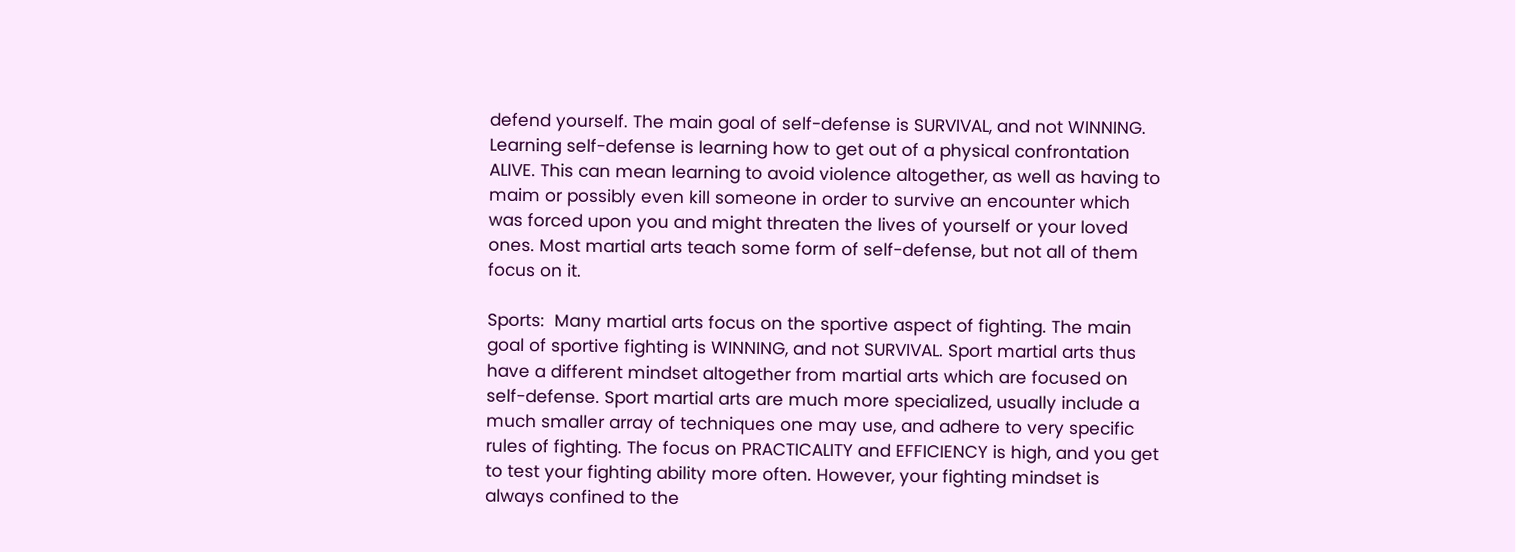defend yourself. The main goal of self-defense is SURVIVAL, and not WINNING. Learning self-defense is learning how to get out of a physical confrontation ALIVE. This can mean learning to avoid violence altogether, as well as having to maim or possibly even kill someone in order to survive an encounter which was forced upon you and might threaten the lives of yourself or your loved ones. Most martial arts teach some form of self-defense, but not all of them focus on it.

Sports:  Many martial arts focus on the sportive aspect of fighting. The main goal of sportive fighting is WINNING, and not SURVIVAL. Sport martial arts thus have a different mindset altogether from martial arts which are focused on self-defense. Sport martial arts are much more specialized, usually include a much smaller array of techniques one may use, and adhere to very specific rules of fighting. The focus on PRACTICALITY and EFFICIENCY is high, and you get to test your fighting ability more often. However, your fighting mindset is always confined to the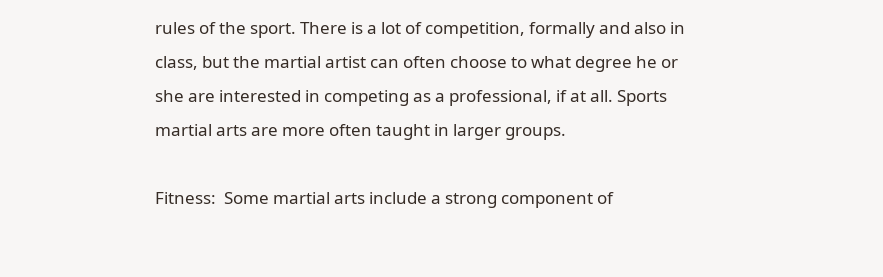rules of the sport. There is a lot of competition, formally and also in class, but the martial artist can often choose to what degree he or she are interested in competing as a professional, if at all. Sports martial arts are more often taught in larger groups.

Fitness:  Some martial arts include a strong component of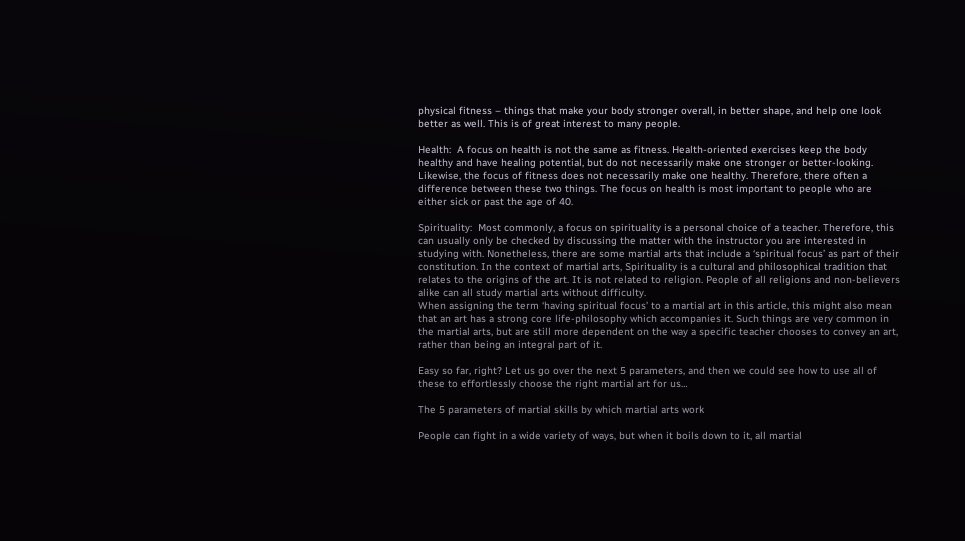physical fitness – things that make your body stronger overall, in better shape, and help one look better as well. This is of great interest to many people.

Health:  A focus on health is not the same as fitness. Health-oriented exercises keep the body healthy and have healing potential, but do not necessarily make one stronger or better-looking. Likewise, the focus of fitness does not necessarily make one healthy. Therefore, there often a difference between these two things. The focus on health is most important to people who are either sick or past the age of 40.

Spirituality:  Most commonly, a focus on spirituality is a personal choice of a teacher. Therefore, this can usually only be checked by discussing the matter with the instructor you are interested in studying with. Nonetheless, there are some martial arts that include a ‘spiritual focus’ as part of their constitution. In the context of martial arts, Spirituality is a cultural and philosophical tradition that relates to the origins of the art. It is not related to religion. People of all religions and non-believers alike can all study martial arts without difficulty.
When assigning the term ‘having spiritual focus’ to a martial art in this article, this might also mean that an art has a strong core life-philosophy which accompanies it. Such things are very common in the martial arts, but are still more dependent on the way a specific teacher chooses to convey an art, rather than being an integral part of it.

Easy so far, right? Let us go over the next 5 parameters, and then we could see how to use all of these to effortlessly choose the right martial art for us…

The 5 parameters of martial skills by which martial arts work

People can fight in a wide variety of ways, but when it boils down to it, all martial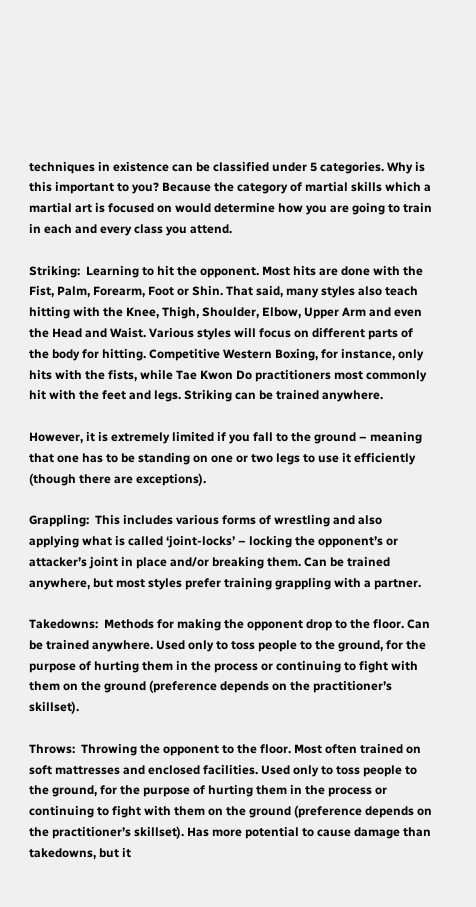techniques in existence can be classified under 5 categories. Why is this important to you? Because the category of martial skills which a martial art is focused on would determine how you are going to train in each and every class you attend.

Striking:  Learning to hit the opponent. Most hits are done with the Fist, Palm, Forearm, Foot or Shin. That said, many styles also teach hitting with the Knee, Thigh, Shoulder, Elbow, Upper Arm and even the Head and Waist. Various styles will focus on different parts of the body for hitting. Competitive Western Boxing, for instance, only hits with the fists, while Tae Kwon Do practitioners most commonly hit with the feet and legs. Striking can be trained anywhere.

However, it is extremely limited if you fall to the ground – meaning that one has to be standing on one or two legs to use it efficiently (though there are exceptions).

Grappling:  This includes various forms of wrestling and also applying what is called ‘joint-locks’ – locking the opponent’s or attacker’s joint in place and/or breaking them. Can be trained anywhere, but most styles prefer training grappling with a partner.

Takedowns:  Methods for making the opponent drop to the floor. Can be trained anywhere. Used only to toss people to the ground, for the purpose of hurting them in the process or continuing to fight with them on the ground (preference depends on the practitioner’s skillset).

Throws:  Throwing the opponent to the floor. Most often trained on soft mattresses and enclosed facilities. Used only to toss people to the ground, for the purpose of hurting them in the process or continuing to fight with them on the ground (preference depends on the practitioner’s skillset). Has more potential to cause damage than takedowns, but it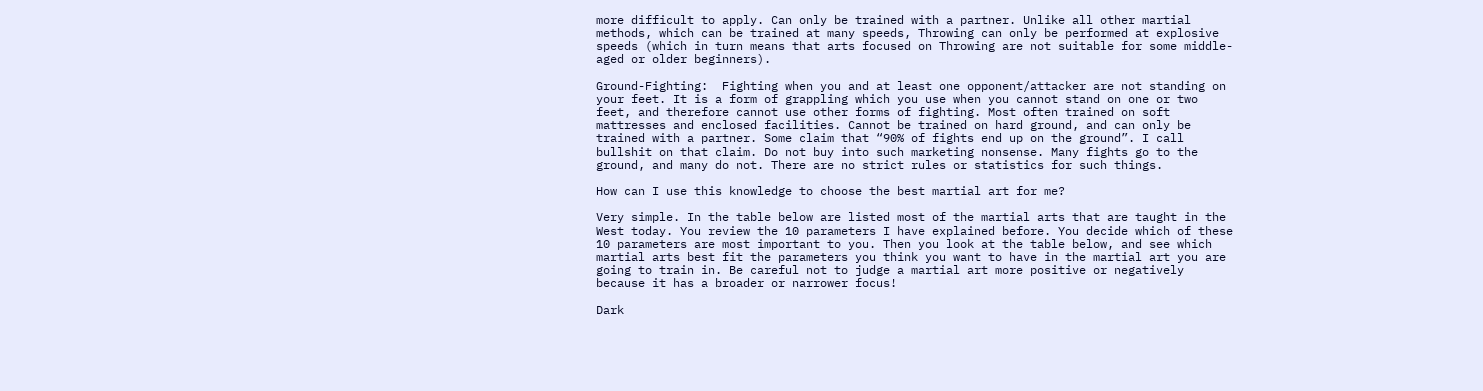more difficult to apply. Can only be trained with a partner. Unlike all other martial methods, which can be trained at many speeds, Throwing can only be performed at explosive speeds (which in turn means that arts focused on Throwing are not suitable for some middle-aged or older beginners).

Ground-Fighting:  Fighting when you and at least one opponent/attacker are not standing on your feet. It is a form of grappling which you use when you cannot stand on one or two feet, and therefore cannot use other forms of fighting. Most often trained on soft mattresses and enclosed facilities. Cannot be trained on hard ground, and can only be trained with a partner. Some claim that “90% of fights end up on the ground”. I call bullshit on that claim. Do not buy into such marketing nonsense. Many fights go to the ground, and many do not. There are no strict rules or statistics for such things.

How can I use this knowledge to choose the best martial art for me?

Very simple. In the table below are listed most of the martial arts that are taught in the West today. You review the 10 parameters I have explained before. You decide which of these 10 parameters are most important to you. Then you look at the table below, and see which martial arts best fit the parameters you think you want to have in the martial art you are going to train in. Be careful not to judge a martial art more positive or negatively because it has a broader or narrower focus!

Dark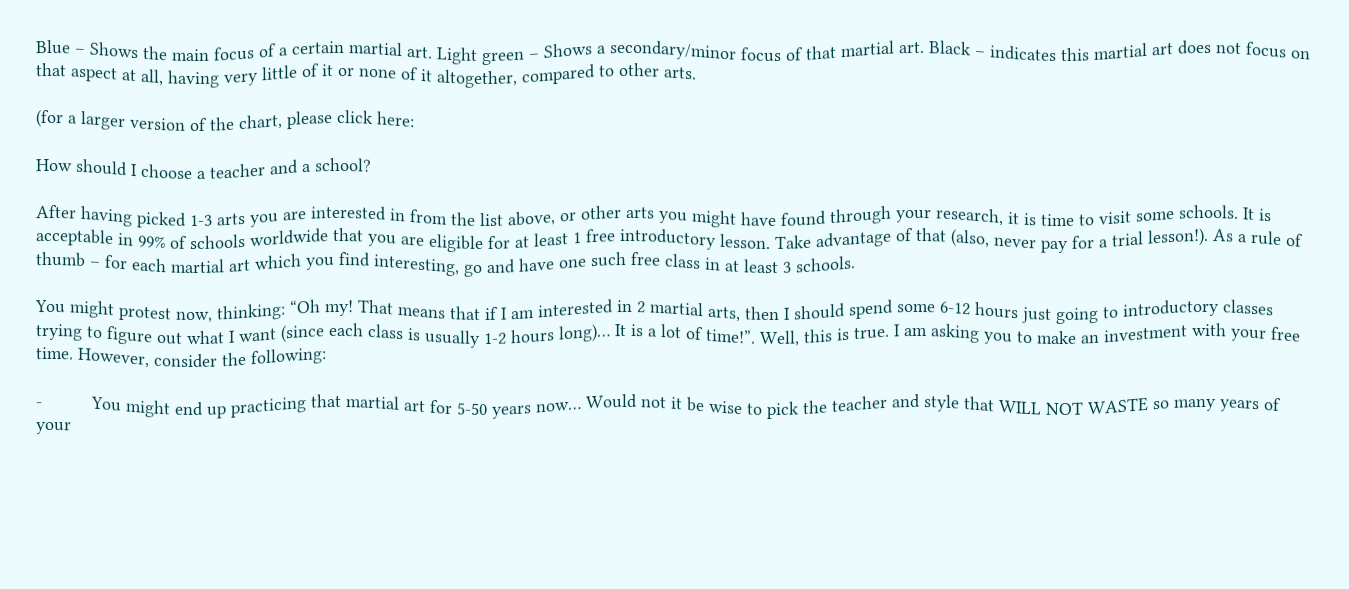Blue – Shows the main focus of a certain martial art. Light green – Shows a secondary/minor focus of that martial art. Black – indicates this martial art does not focus on that aspect at all, having very little of it or none of it altogether, compared to other arts.

(for a larger version of the chart, please click here:

How should I choose a teacher and a school?

After having picked 1-3 arts you are interested in from the list above, or other arts you might have found through your research, it is time to visit some schools. It is acceptable in 99% of schools worldwide that you are eligible for at least 1 free introductory lesson. Take advantage of that (also, never pay for a trial lesson!). As a rule of thumb – for each martial art which you find interesting, go and have one such free class in at least 3 schools.

You might protest now, thinking: “Oh my! That means that if I am interested in 2 martial arts, then I should spend some 6-12 hours just going to introductory classes trying to figure out what I want (since each class is usually 1-2 hours long)… It is a lot of time!”. Well, this is true. I am asking you to make an investment with your free time. However, consider the following:

-          You might end up practicing that martial art for 5-50 years now… Would not it be wise to pick the teacher and style that WILL NOT WASTE so many years of your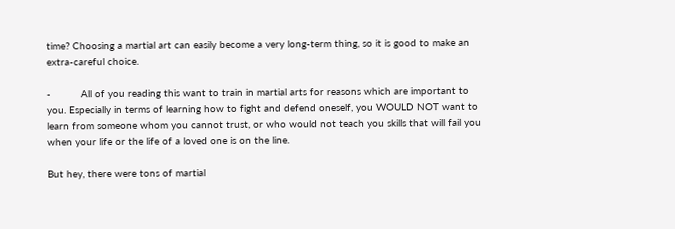time? Choosing a martial art can easily become a very long-term thing, so it is good to make an extra-careful choice.

-          All of you reading this want to train in martial arts for reasons which are important to you. Especially in terms of learning how to fight and defend oneself, you WOULD NOT want to learn from someone whom you cannot trust, or who would not teach you skills that will fail you when your life or the life of a loved one is on the line.

But hey, there were tons of martial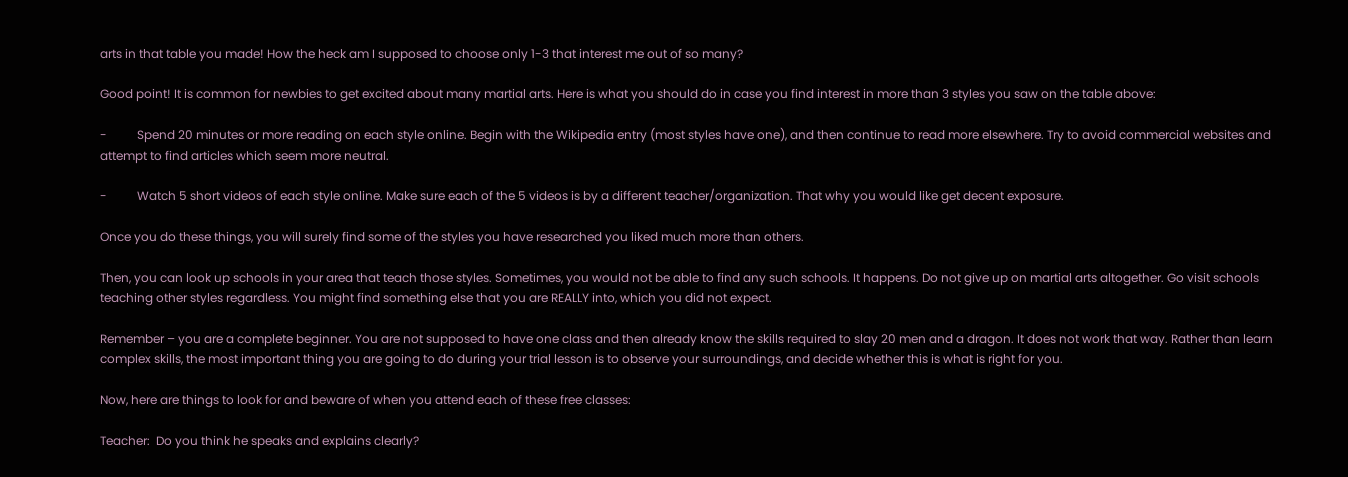arts in that table you made! How the heck am I supposed to choose only 1-3 that interest me out of so many?

Good point! It is common for newbies to get excited about many martial arts. Here is what you should do in case you find interest in more than 3 styles you saw on the table above:

-          Spend 20 minutes or more reading on each style online. Begin with the Wikipedia entry (most styles have one), and then continue to read more elsewhere. Try to avoid commercial websites and attempt to find articles which seem more neutral.

-          Watch 5 short videos of each style online. Make sure each of the 5 videos is by a different teacher/organization. That why you would like get decent exposure.

Once you do these things, you will surely find some of the styles you have researched you liked much more than others.

Then, you can look up schools in your area that teach those styles. Sometimes, you would not be able to find any such schools. It happens. Do not give up on martial arts altogether. Go visit schools teaching other styles regardless. You might find something else that you are REALLY into, which you did not expect.

Remember – you are a complete beginner. You are not supposed to have one class and then already know the skills required to slay 20 men and a dragon. It does not work that way. Rather than learn complex skills, the most important thing you are going to do during your trial lesson is to observe your surroundings, and decide whether this is what is right for you.

Now, here are things to look for and beware of when you attend each of these free classes:

Teacher:  Do you think he speaks and explains clearly?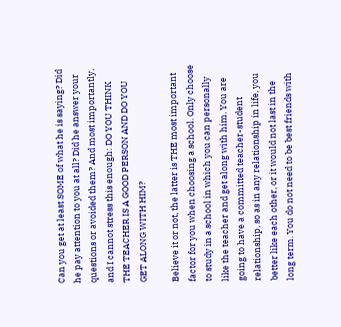Can you get at least SOME of what he is saying? Did he pay attention to you at all? Did he answer your questions or avoided them? And most importantly, and I cannot stress this enough: DO YOU THINK THE TEACHER IS A GOOD PERSON AND DO YOU GET ALONG WITH HIM?

Believe it or not, the latter is THE most important factor for you when choosing a school. Only choose to study in a school in which you can personally like the teacher and get along with him. You are going to have a committed teacher-student relationship, so as in any relationship in life, you better like each other, or it would not last in the long term. You do not need to be best friends with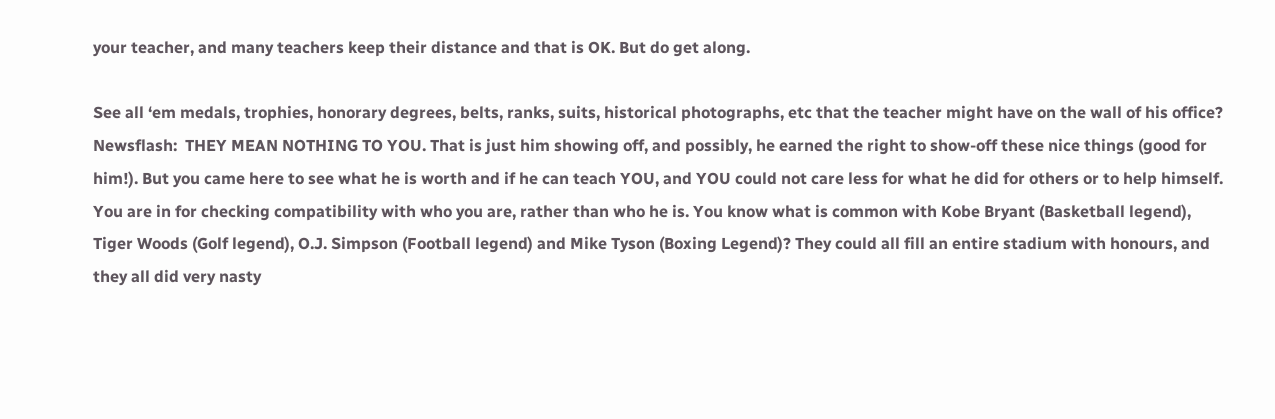your teacher, and many teachers keep their distance and that is OK. But do get along.

See all ‘em medals, trophies, honorary degrees, belts, ranks, suits, historical photographs, etc that the teacher might have on the wall of his office? Newsflash:  THEY MEAN NOTHING TO YOU. That is just him showing off, and possibly, he earned the right to show-off these nice things (good for him!). But you came here to see what he is worth and if he can teach YOU, and YOU could not care less for what he did for others or to help himself. You are in for checking compatibility with who you are, rather than who he is. You know what is common with Kobe Bryant (Basketball legend), Tiger Woods (Golf legend), O.J. Simpson (Football legend) and Mike Tyson (Boxing Legend)? They could all fill an entire stadium with honours, and they all did very nasty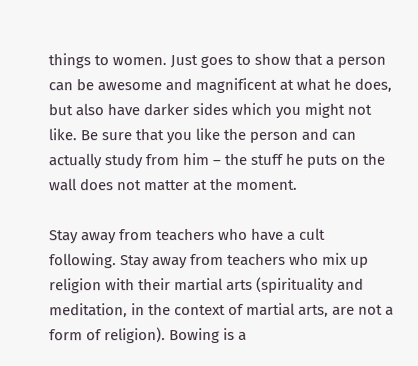things to women. Just goes to show that a person can be awesome and magnificent at what he does, but also have darker sides which you might not like. Be sure that you like the person and can actually study from him – the stuff he puts on the wall does not matter at the moment.

Stay away from teachers who have a cult following. Stay away from teachers who mix up religion with their martial arts (spirituality and meditation, in the context of martial arts, are not a form of religion). Bowing is a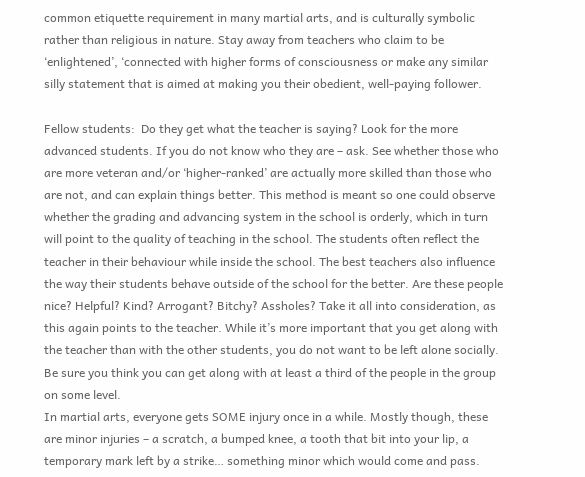common etiquette requirement in many martial arts, and is culturally symbolic rather than religious in nature. Stay away from teachers who claim to be ‘enlightened’, ‘connected with higher forms of consciousness or make any similar silly statement that is aimed at making you their obedient, well-paying follower.

Fellow students:  Do they get what the teacher is saying? Look for the more advanced students. If you do not know who they are – ask. See whether those who are more veteran and/or ‘higher-ranked’ are actually more skilled than those who are not, and can explain things better. This method is meant so one could observe whether the grading and advancing system in the school is orderly, which in turn will point to the quality of teaching in the school. The students often reflect the teacher in their behaviour while inside the school. The best teachers also influence the way their students behave outside of the school for the better. Are these people nice? Helpful? Kind? Arrogant? Bitchy? Assholes? Take it all into consideration, as this again points to the teacher. While it’s more important that you get along with the teacher than with the other students, you do not want to be left alone socially. Be sure you think you can get along with at least a third of the people in the group on some level.
In martial arts, everyone gets SOME injury once in a while. Mostly though, these are minor injuries – a scratch, a bumped knee, a tooth that bit into your lip, a temporary mark left by a strike… something minor which would come and pass.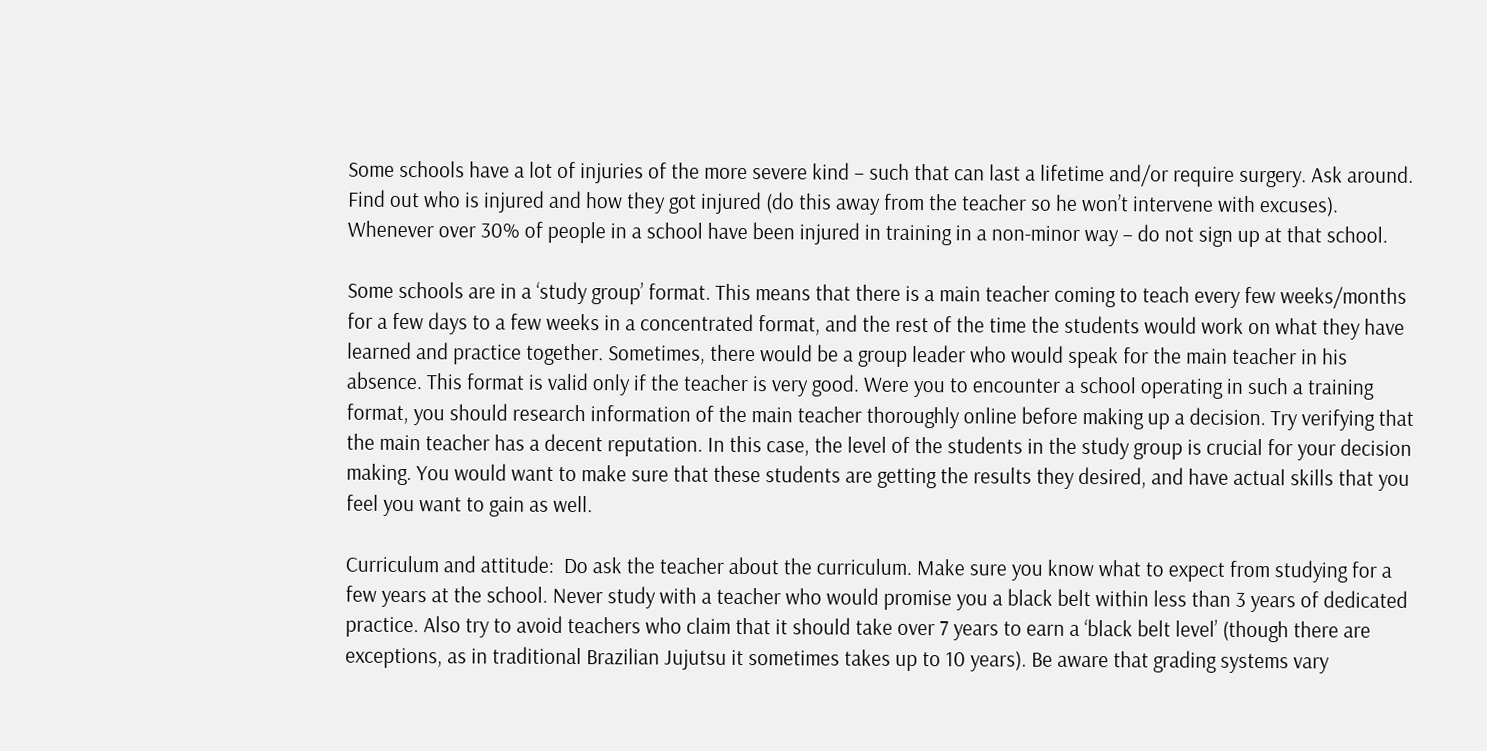Some schools have a lot of injuries of the more severe kind – such that can last a lifetime and/or require surgery. Ask around. Find out who is injured and how they got injured (do this away from the teacher so he won’t intervene with excuses). Whenever over 30% of people in a school have been injured in training in a non-minor way – do not sign up at that school.

Some schools are in a ‘study group’ format. This means that there is a main teacher coming to teach every few weeks/months for a few days to a few weeks in a concentrated format, and the rest of the time the students would work on what they have learned and practice together. Sometimes, there would be a group leader who would speak for the main teacher in his absence. This format is valid only if the teacher is very good. Were you to encounter a school operating in such a training format, you should research information of the main teacher thoroughly online before making up a decision. Try verifying that the main teacher has a decent reputation. In this case, the level of the students in the study group is crucial for your decision making. You would want to make sure that these students are getting the results they desired, and have actual skills that you feel you want to gain as well.

Curriculum and attitude:  Do ask the teacher about the curriculum. Make sure you know what to expect from studying for a few years at the school. Never study with a teacher who would promise you a black belt within less than 3 years of dedicated practice. Also try to avoid teachers who claim that it should take over 7 years to earn a ‘black belt level’ (though there are exceptions, as in traditional Brazilian Jujutsu it sometimes takes up to 10 years). Be aware that grading systems vary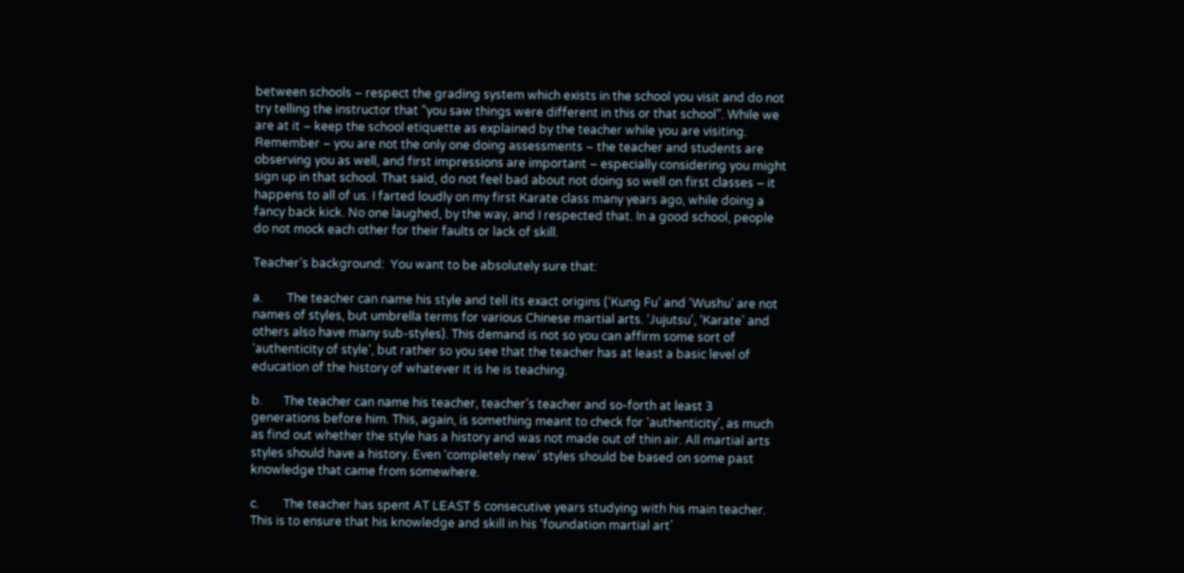between schools – respect the grading system which exists in the school you visit and do not try telling the instructor that “you saw things were different in this or that school”. While we are at it – keep the school etiquette as explained by the teacher while you are visiting. Remember – you are not the only one doing assessments – the teacher and students are observing you as well, and first impressions are important – especially considering you might sign up in that school. That said, do not feel bad about not doing so well on first classes – it happens to all of us. I farted loudly on my first Karate class many years ago, while doing a fancy back kick. No one laughed, by the way, and I respected that. In a good school, people do not mock each other for their faults or lack of skill.

Teacher’s background:  You want to be absolutely sure that:

a.        The teacher can name his style and tell its exact origins (‘Kung Fu’ and ‘Wushu’ are not names of styles, but umbrella terms for various Chinese martial arts. ‘Jujutsu’, ‘Karate’ and others also have many sub-styles). This demand is not so you can affirm some sort of ‘authenticity of style’, but rather so you see that the teacher has at least a basic level of education of the history of whatever it is he is teaching.

b.       The teacher can name his teacher, teacher’s teacher and so-forth at least 3 generations before him. This, again, is something meant to check for ‘authenticity’, as much as find out whether the style has a history and was not made out of thin air. All martial arts styles should have a history. Even ‘completely new’ styles should be based on some past knowledge that came from somewhere.

c.        The teacher has spent AT LEAST 5 consecutive years studying with his main teacher. This is to ensure that his knowledge and skill in his ‘foundation martial art’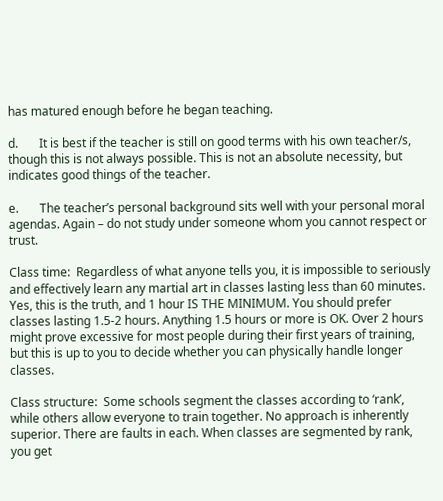has matured enough before he began teaching.

d.       It is best if the teacher is still on good terms with his own teacher/s, though this is not always possible. This is not an absolute necessity, but indicates good things of the teacher.

e.       The teacher’s personal background sits well with your personal moral agendas. Again – do not study under someone whom you cannot respect or trust.

Class time:  Regardless of what anyone tells you, it is impossible to seriously and effectively learn any martial art in classes lasting less than 60 minutes. Yes, this is the truth, and 1 hour IS THE MINIMUM. You should prefer classes lasting 1.5-2 hours. Anything 1.5 hours or more is OK. Over 2 hours might prove excessive for most people during their first years of training, but this is up to you to decide whether you can physically handle longer classes.

Class structure:  Some schools segment the classes according to ‘rank’, while others allow everyone to train together. No approach is inherently superior. There are faults in each. When classes are segmented by rank, you get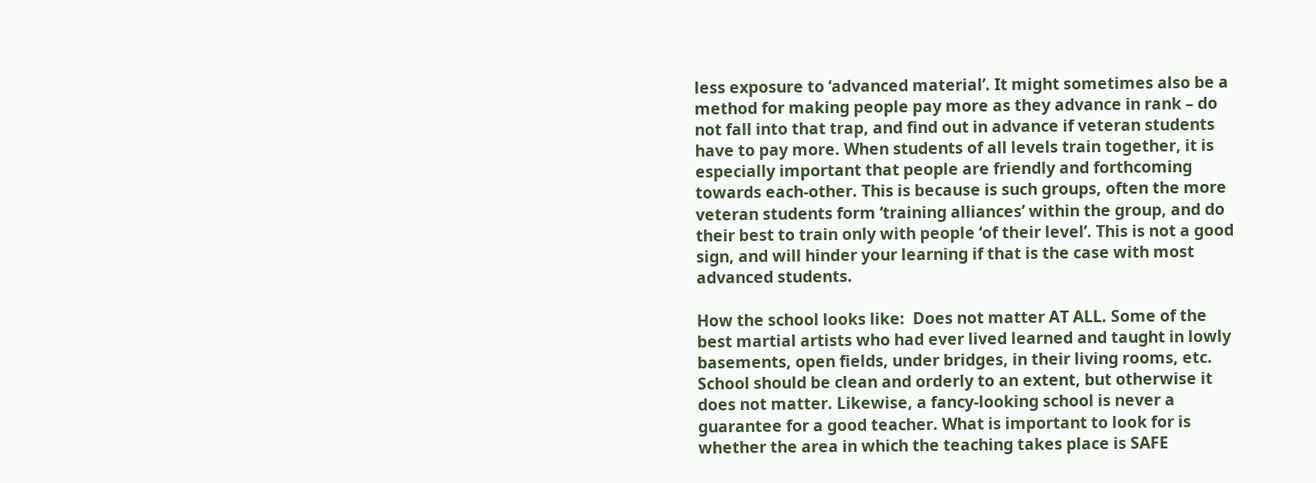less exposure to ‘advanced material’. It might sometimes also be a method for making people pay more as they advance in rank – do not fall into that trap, and find out in advance if veteran students have to pay more. When students of all levels train together, it is especially important that people are friendly and forthcoming towards each-other. This is because is such groups, often the more veteran students form ‘training alliances’ within the group, and do their best to train only with people ‘of their level’. This is not a good sign, and will hinder your learning if that is the case with most advanced students.

How the school looks like:  Does not matter AT ALL. Some of the best martial artists who had ever lived learned and taught in lowly basements, open fields, under bridges, in their living rooms, etc. School should be clean and orderly to an extent, but otherwise it does not matter. Likewise, a fancy-looking school is never a guarantee for a good teacher. What is important to look for is whether the area in which the teaching takes place is SAFE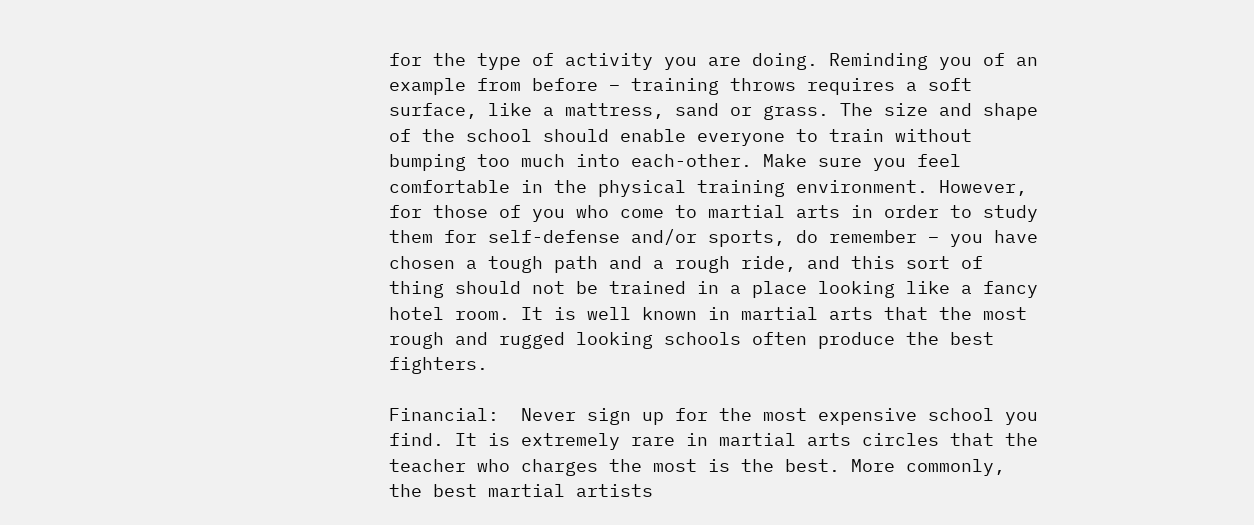for the type of activity you are doing. Reminding you of an example from before – training throws requires a soft surface, like a mattress, sand or grass. The size and shape of the school should enable everyone to train without bumping too much into each-other. Make sure you feel comfortable in the physical training environment. However, for those of you who come to martial arts in order to study them for self-defense and/or sports, do remember – you have chosen a tough path and a rough ride, and this sort of thing should not be trained in a place looking like a fancy hotel room. It is well known in martial arts that the most rough and rugged looking schools often produce the best fighters.

Financial:  Never sign up for the most expensive school you find. It is extremely rare in martial arts circles that the teacher who charges the most is the best. More commonly, the best martial artists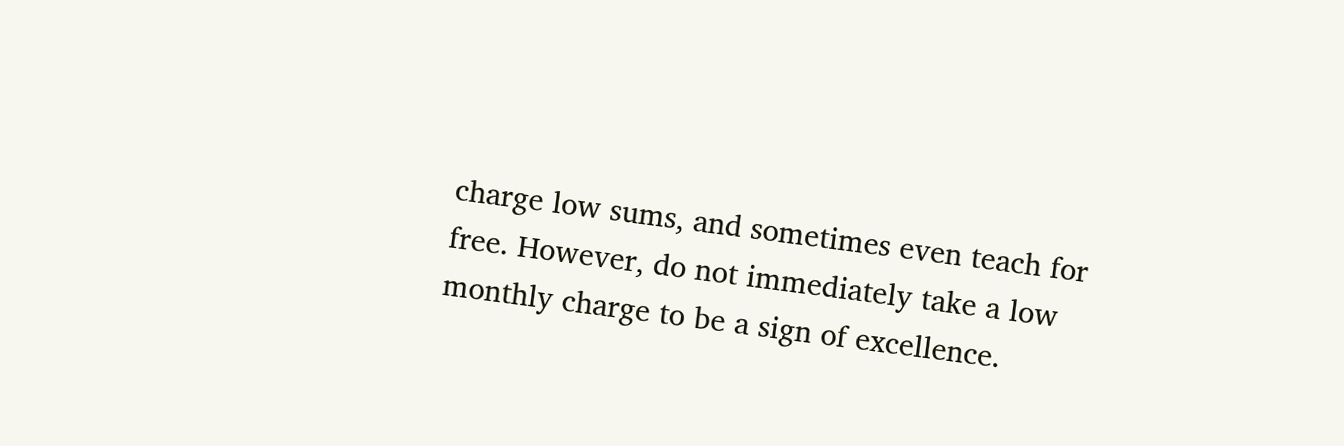charge low sums, and sometimes even teach for free. However, do not immediately take a low monthly charge to be a sign of excellence.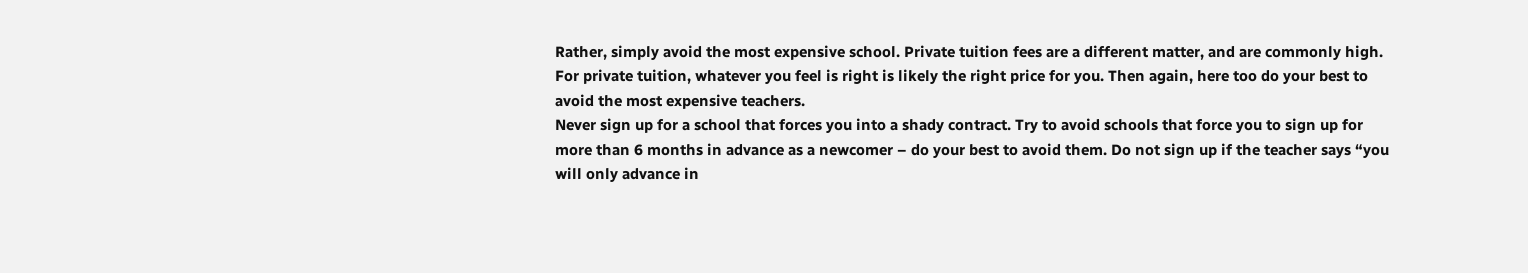Rather, simply avoid the most expensive school. Private tuition fees are a different matter, and are commonly high. For private tuition, whatever you feel is right is likely the right price for you. Then again, here too do your best to avoid the most expensive teachers.
Never sign up for a school that forces you into a shady contract. Try to avoid schools that force you to sign up for more than 6 months in advance as a newcomer – do your best to avoid them. Do not sign up if the teacher says “you will only advance in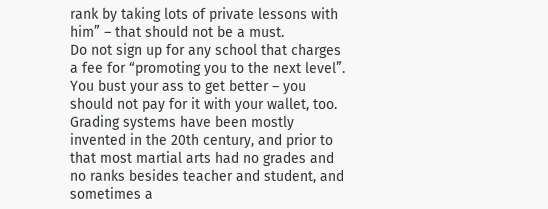rank by taking lots of private lessons with him” – that should not be a must.
Do not sign up for any school that charges a fee for “promoting you to the next level”. You bust your ass to get better – you should not pay for it with your wallet, too. Grading systems have been mostly invented in the 20th century, and prior to that most martial arts had no grades and no ranks besides teacher and student, and sometimes a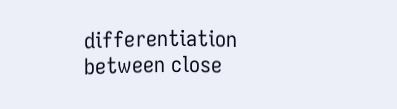differentiation between close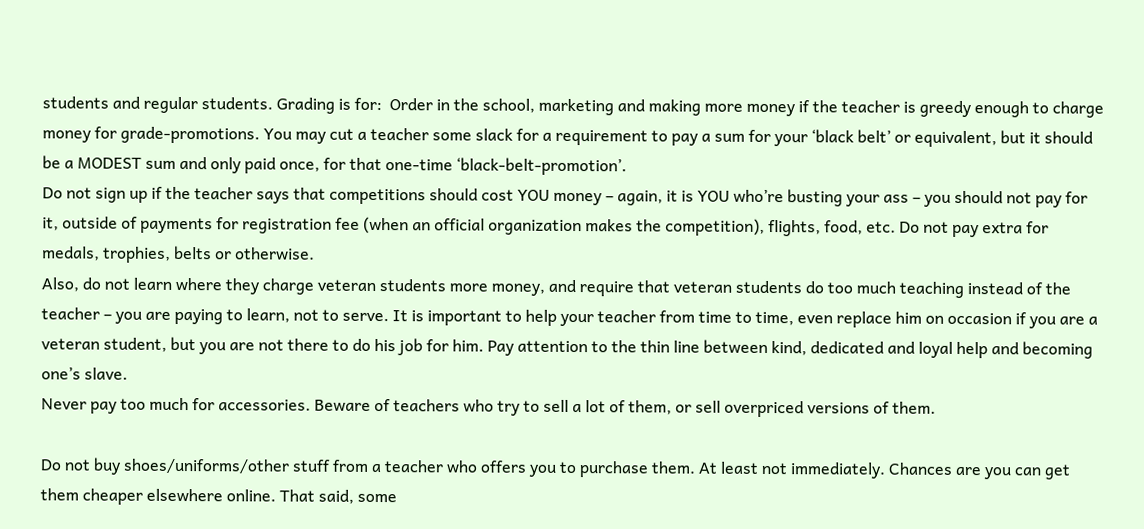students and regular students. Grading is for:  Order in the school, marketing and making more money if the teacher is greedy enough to charge money for grade-promotions. You may cut a teacher some slack for a requirement to pay a sum for your ‘black belt’ or equivalent, but it should be a MODEST sum and only paid once, for that one-time ‘black-belt-promotion’.
Do not sign up if the teacher says that competitions should cost YOU money – again, it is YOU who’re busting your ass – you should not pay for it, outside of payments for registration fee (when an official organization makes the competition), flights, food, etc. Do not pay extra for medals, trophies, belts or otherwise.
Also, do not learn where they charge veteran students more money, and require that veteran students do too much teaching instead of the teacher – you are paying to learn, not to serve. It is important to help your teacher from time to time, even replace him on occasion if you are a veteran student, but you are not there to do his job for him. Pay attention to the thin line between kind, dedicated and loyal help and becoming one’s slave.
Never pay too much for accessories. Beware of teachers who try to sell a lot of them, or sell overpriced versions of them.

Do not buy shoes/uniforms/other stuff from a teacher who offers you to purchase them. At least not immediately. Chances are you can get them cheaper elsewhere online. That said, some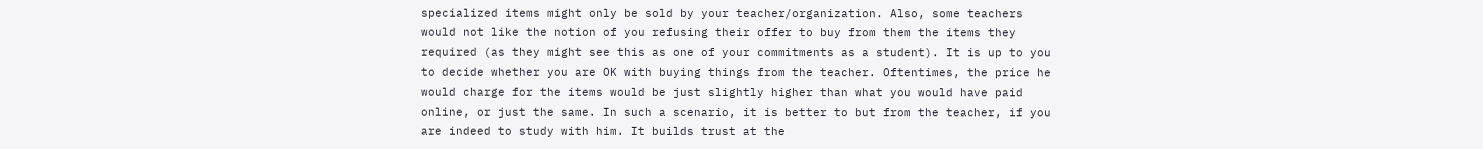specialized items might only be sold by your teacher/organization. Also, some teachers would not like the notion of you refusing their offer to buy from them the items they required (as they might see this as one of your commitments as a student). It is up to you to decide whether you are OK with buying things from the teacher. Oftentimes, the price he would charge for the items would be just slightly higher than what you would have paid online, or just the same. In such a scenario, it is better to but from the teacher, if you are indeed to study with him. It builds trust at the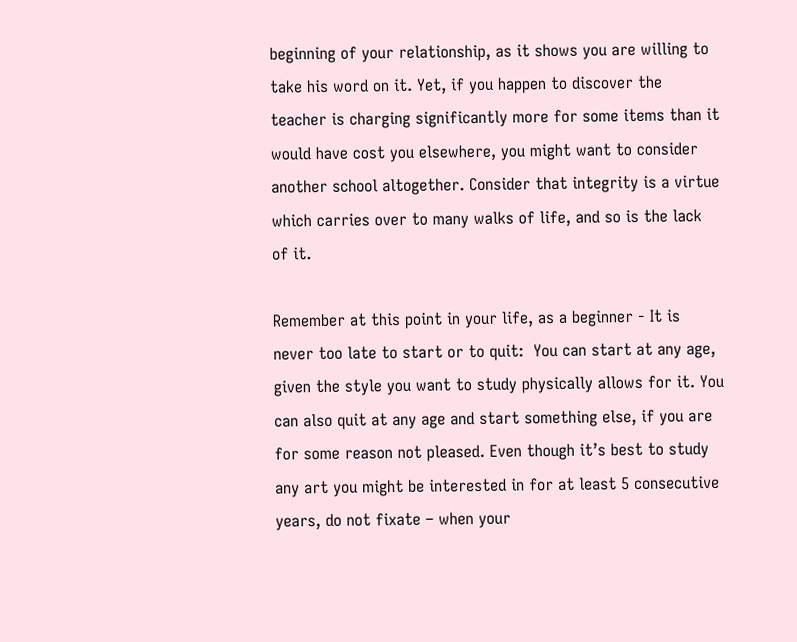beginning of your relationship, as it shows you are willing to take his word on it. Yet, if you happen to discover the teacher is charging significantly more for some items than it would have cost you elsewhere, you might want to consider another school altogether. Consider that integrity is a virtue which carries over to many walks of life, and so is the lack of it.

Remember at this point in your life, as a beginner - It is never too late to start or to quit:  You can start at any age, given the style you want to study physically allows for it. You can also quit at any age and start something else, if you are for some reason not pleased. Even though it’s best to study any art you might be interested in for at least 5 consecutive years, do not fixate – when your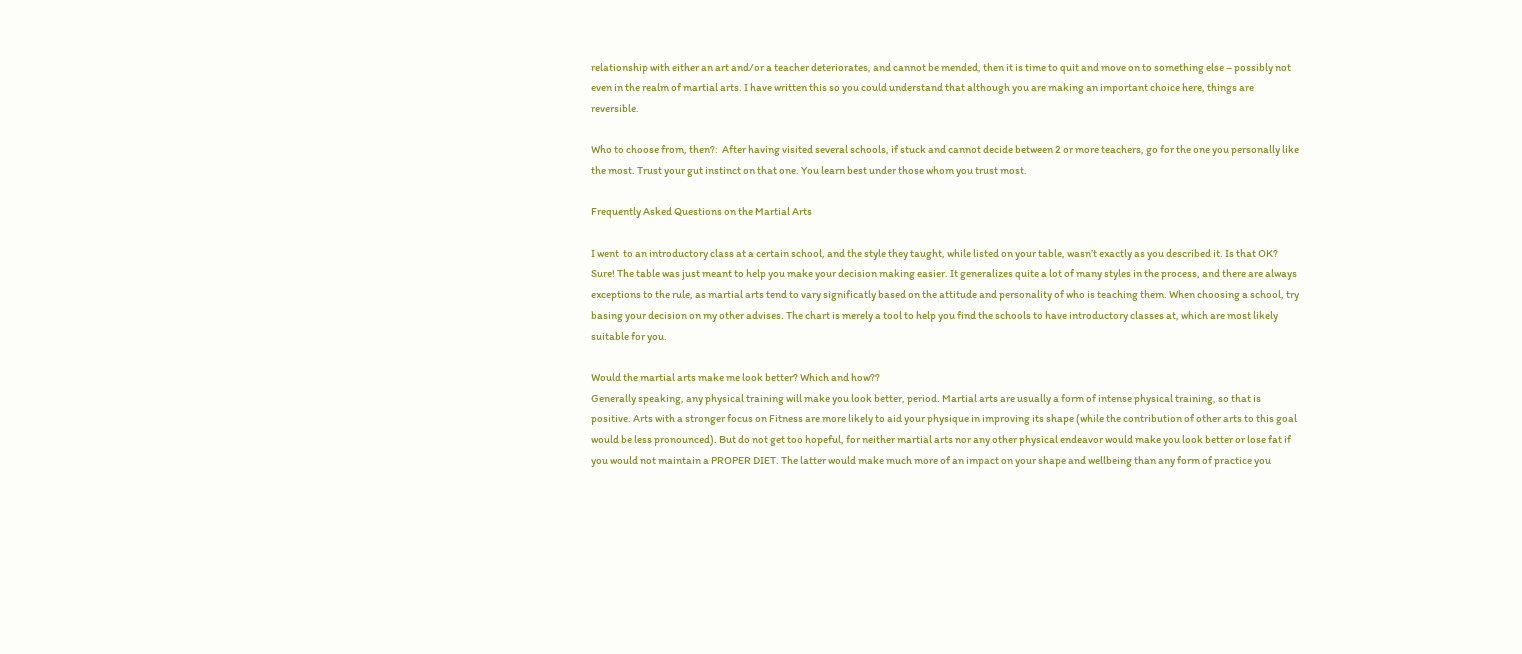relationship with either an art and/or a teacher deteriorates, and cannot be mended, then it is time to quit and move on to something else – possibly not even in the realm of martial arts. I have written this so you could understand that although you are making an important choice here, things are reversible.

Who to choose from, then?:  After having visited several schools, if stuck and cannot decide between 2 or more teachers, go for the one you personally like the most. Trust your gut instinct on that one. You learn best under those whom you trust most.

Frequently Asked Questions on the Martial Arts

I went  to an introductory class at a certain school, and the style they taught, while listed on your table, wasn’t exactly as you described it. Is that OK?
Sure! The table was just meant to help you make your decision making easier. It generalizes quite a lot of many styles in the process, and there are always exceptions to the rule, as martial arts tend to vary significatly based on the attitude and personality of who is teaching them. When choosing a school, try basing your decision on my other advises. The chart is merely a tool to help you find the schools to have introductory classes at, which are most likely suitable for you.

Would the martial arts make me look better? Which and how??
Generally speaking, any physical training will make you look better, period. Martial arts are usually a form of intense physical training, so that is positive. Arts with a stronger focus on Fitness are more likely to aid your physique in improving its shape (while the contribution of other arts to this goal would be less pronounced). But do not get too hopeful, for neither martial arts nor any other physical endeavor would make you look better or lose fat if you would not maintain a PROPER DIET. The latter would make much more of an impact on your shape and wellbeing than any form of practice you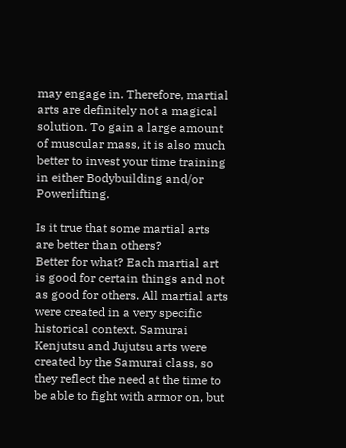may engage in. Therefore, martial arts are definitely not a magical solution. To gain a large amount of muscular mass, it is also much better to invest your time training in either Bodybuilding and/or Powerlifting.

Is it true that some martial arts are better than others?
Better for what? Each martial art is good for certain things and not as good for others. All martial arts were created in a very specific historical context. Samurai Kenjutsu and Jujutsu arts were created by the Samurai class, so they reflect the need at the time to be able to fight with armor on, but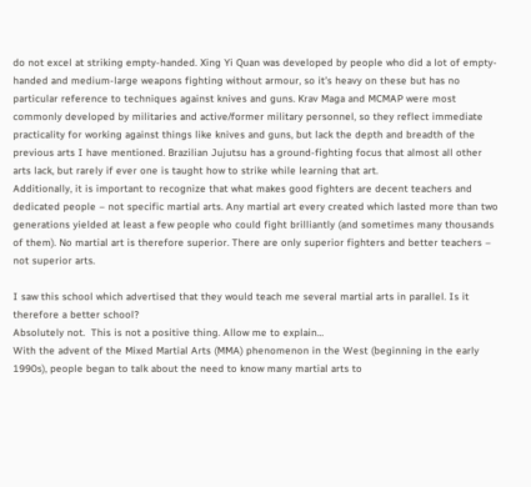do not excel at striking empty-handed. Xing Yi Quan was developed by people who did a lot of empty-handed and medium-large weapons fighting without armour, so it’s heavy on these but has no particular reference to techniques against knives and guns. Krav Maga and MCMAP were most commonly developed by militaries and active/former military personnel, so they reflect immediate practicality for working against things like knives and guns, but lack the depth and breadth of the previous arts I have mentioned. Brazilian Jujutsu has a ground-fighting focus that almost all other arts lack, but rarely if ever one is taught how to strike while learning that art.
Additionally, it is important to recognize that what makes good fighters are decent teachers and dedicated people – not specific martial arts. Any martial art every created which lasted more than two generations yielded at least a few people who could fight brilliantly (and sometimes many thousands of them). No martial art is therefore superior. There are only superior fighters and better teachers – not superior arts.

I saw this school which advertised that they would teach me several martial arts in parallel. Is it therefore a better school?
Absolutely not.  This is not a positive thing. Allow me to explain…
With the advent of the Mixed Martial Arts (MMA) phenomenon in the West (beginning in the early 1990s), people began to talk about the need to know many martial arts to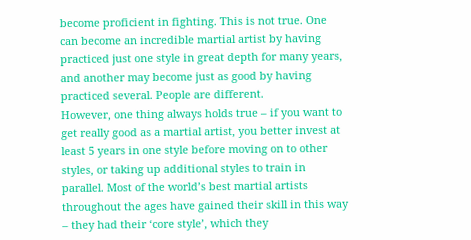become proficient in fighting. This is not true. One can become an incredible martial artist by having practiced just one style in great depth for many years, and another may become just as good by having practiced several. People are different.
However, one thing always holds true – if you want to get really good as a martial artist, you better invest at least 5 years in one style before moving on to other styles, or taking up additional styles to train in parallel. Most of the world’s best martial artists throughout the ages have gained their skill in this way – they had their ‘core style’, which they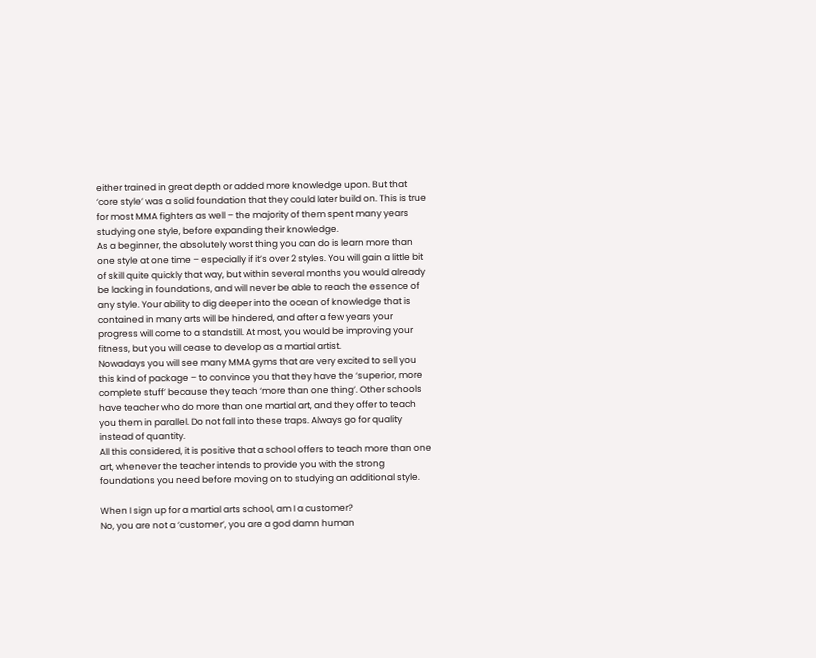either trained in great depth or added more knowledge upon. But that ‘core style’ was a solid foundation that they could later build on. This is true for most MMA fighters as well – the majority of them spent many years studying one style, before expanding their knowledge.
As a beginner, the absolutely worst thing you can do is learn more than one style at one time – especially if it’s over 2 styles. You will gain a little bit of skill quite quickly that way, but within several months you would already be lacking in foundations, and will never be able to reach the essence of any style. Your ability to dig deeper into the ocean of knowledge that is contained in many arts will be hindered, and after a few years your progress will come to a standstill. At most, you would be improving your fitness, but you will cease to develop as a martial artist.
Nowadays you will see many MMA gyms that are very excited to sell you this kind of package – to convince you that they have the ‘superior, more complete stuff’ because they teach ‘more than one thing’. Other schools have teacher who do more than one martial art, and they offer to teach you them in parallel. Do not fall into these traps. Always go for quality instead of quantity.
All this considered, it is positive that a school offers to teach more than one art, whenever the teacher intends to provide you with the strong foundations you need before moving on to studying an additional style.

When I sign up for a martial arts school, am I a customer?
No, you are not a ‘customer’, you are a god damn human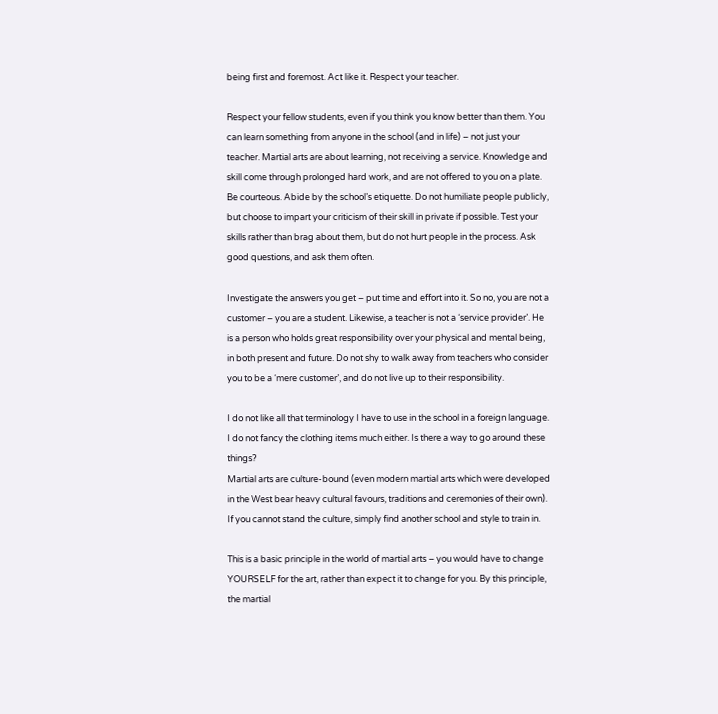being first and foremost. Act like it. Respect your teacher.

Respect your fellow students, even if you think you know better than them. You can learn something from anyone in the school (and in life) – not just your teacher. Martial arts are about learning, not receiving a service. Knowledge and skill come through prolonged hard work, and are not offered to you on a plate. Be courteous. Abide by the school’s etiquette. Do not humiliate people publicly, but choose to impart your criticism of their skill in private if possible. Test your skills rather than brag about them, but do not hurt people in the process. Ask good questions, and ask them often.

Investigate the answers you get – put time and effort into it. So no, you are not a customer – you are a student. Likewise, a teacher is not a ‘service provider’. He is a person who holds great responsibility over your physical and mental being, in both present and future. Do not shy to walk away from teachers who consider you to be a ‘mere customer’, and do not live up to their responsibility.

I do not like all that terminology I have to use in the school in a foreign language. I do not fancy the clothing items much either. Is there a way to go around these things?
Martial arts are culture-bound (even modern martial arts which were developed in the West bear heavy cultural favours, traditions and ceremonies of their own). If you cannot stand the culture, simply find another school and style to train in.

This is a basic principle in the world of martial arts – you would have to change YOURSELF for the art, rather than expect it to change for you. By this principle, the martial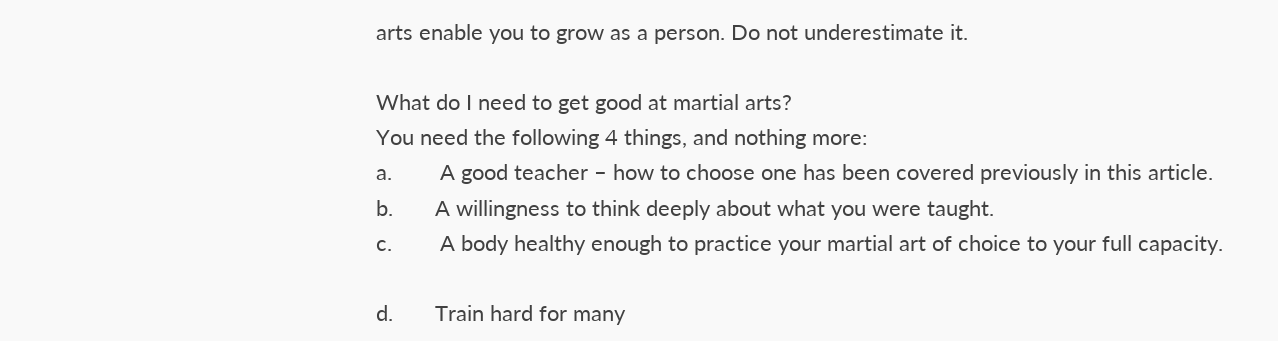arts enable you to grow as a person. Do not underestimate it.

What do I need to get good at martial arts?
You need the following 4 things, and nothing more:
a.        A good teacher – how to choose one has been covered previously in this article.
b.       A willingness to think deeply about what you were taught.
c.        A body healthy enough to practice your martial art of choice to your full capacity.

d.       Train hard for many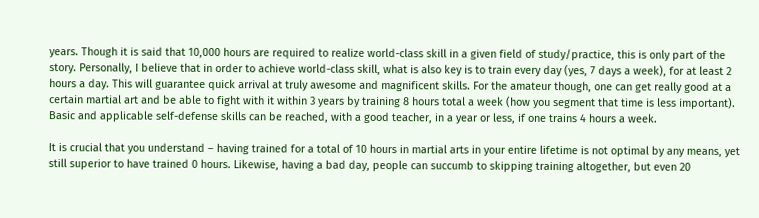years. Though it is said that 10,000 hours are required to realize world-class skill in a given field of study/practice, this is only part of the story. Personally, I believe that in order to achieve world-class skill, what is also key is to train every day (yes, 7 days a week), for at least 2 hours a day. This will guarantee quick arrival at truly awesome and magnificent skills. For the amateur though, one can get really good at a certain martial art and be able to fight with it within 3 years by training 8 hours total a week (how you segment that time is less important). Basic and applicable self-defense skills can be reached, with a good teacher, in a year or less, if one trains 4 hours a week.

It is crucial that you understand – having trained for a total of 10 hours in martial arts in your entire lifetime is not optimal by any means, yet still superior to have trained 0 hours. Likewise, having a bad day, people can succumb to skipping training altogether, but even 20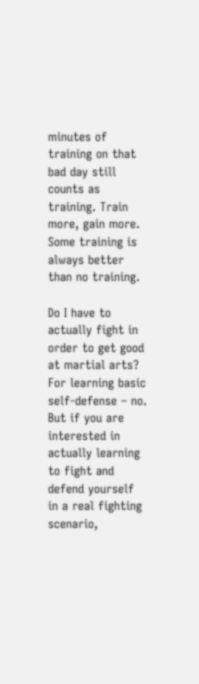minutes of training on that bad day still counts as training. Train more, gain more. Some training is always better than no training.

Do I have to actually fight in order to get good at martial arts?
For learning basic self-defense – no. But if you are interested in actually learning to fight and defend yourself in a real fighting scenario,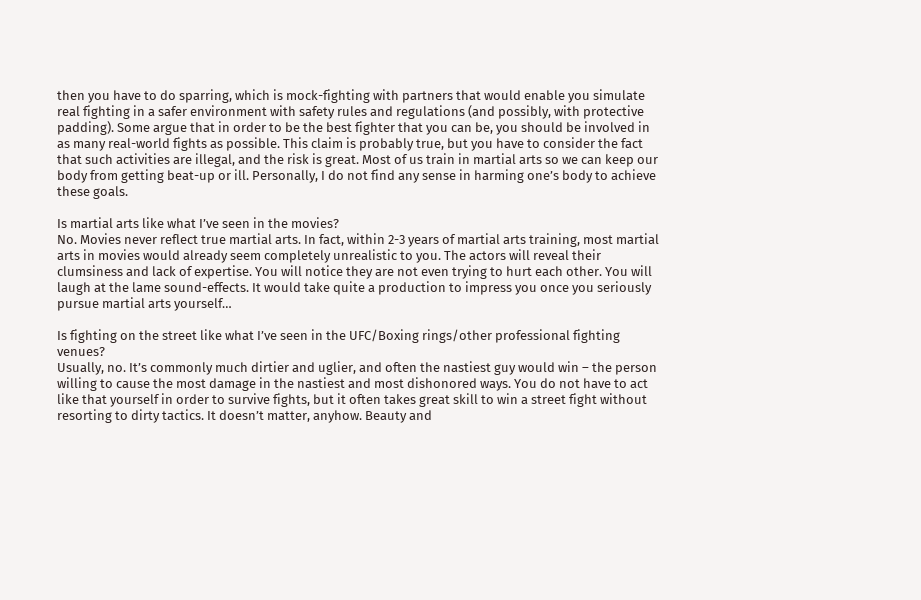then you have to do sparring, which is mock-fighting with partners that would enable you simulate real fighting in a safer environment with safety rules and regulations (and possibly, with protective padding). Some argue that in order to be the best fighter that you can be, you should be involved in as many real-world fights as possible. This claim is probably true, but you have to consider the fact that such activities are illegal, and the risk is great. Most of us train in martial arts so we can keep our body from getting beat-up or ill. Personally, I do not find any sense in harming one’s body to achieve these goals.

Is martial arts like what I’ve seen in the movies?
No. Movies never reflect true martial arts. In fact, within 2-3 years of martial arts training, most martial arts in movies would already seem completely unrealistic to you. The actors will reveal their clumsiness and lack of expertise. You will notice they are not even trying to hurt each other. You will laugh at the lame sound-effects. It would take quite a production to impress you once you seriously pursue martial arts yourself…

Is fighting on the street like what I’ve seen in the UFC/Boxing rings/other professional fighting venues?
Usually, no. It’s commonly much dirtier and uglier, and often the nastiest guy would win – the person willing to cause the most damage in the nastiest and most dishonored ways. You do not have to act like that yourself in order to survive fights, but it often takes great skill to win a street fight without resorting to dirty tactics. It doesn’t matter, anyhow. Beauty and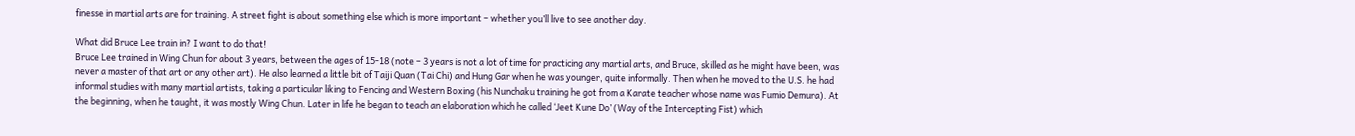finesse in martial arts are for training. A street fight is about something else which is more important – whether you’ll live to see another day.

What did Bruce Lee train in? I want to do that!
Bruce Lee trained in Wing Chun for about 3 years, between the ages of 15-18 (note – 3 years is not a lot of time for practicing any martial arts, and Bruce, skilled as he might have been, was never a master of that art or any other art). He also learned a little bit of Taiji Quan (Tai Chi) and Hung Gar when he was younger, quite informally. Then when he moved to the U.S. he had informal studies with many martial artists, taking a particular liking to Fencing and Western Boxing (his Nunchaku training he got from a Karate teacher whose name was Fumio Demura). At the beginning, when he taught, it was mostly Wing Chun. Later in life he began to teach an elaboration which he called ‘Jeet Kune Do’ (Way of the Intercepting Fist) which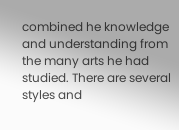combined he knowledge and understanding from the many arts he had studied. There are several styles and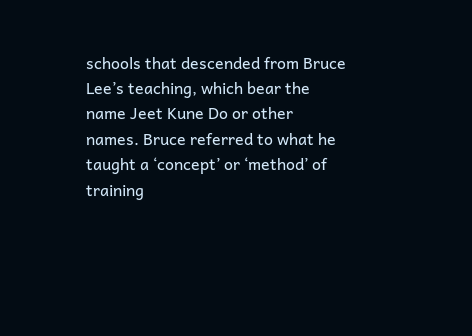schools that descended from Bruce Lee’s teaching, which bear the name Jeet Kune Do or other names. Bruce referred to what he taught a ‘concept’ or ‘method’ of training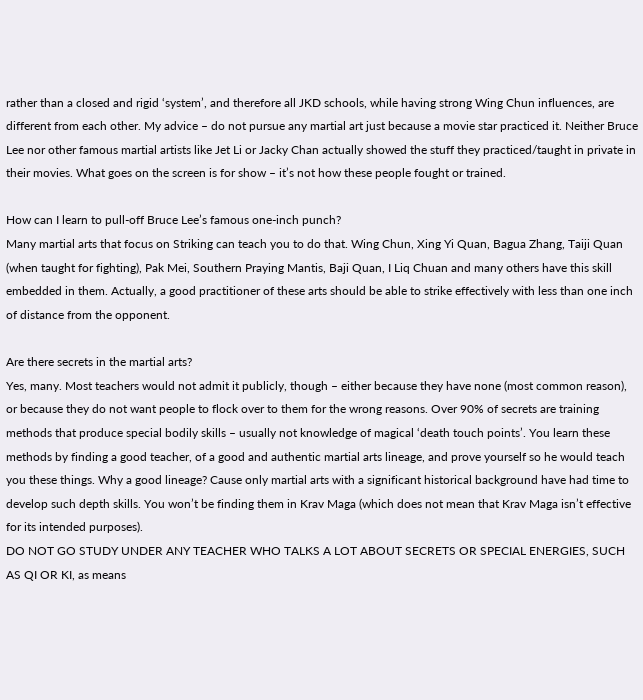rather than a closed and rigid ‘system’, and therefore all JKD schools, while having strong Wing Chun influences, are different from each other. My advice – do not pursue any martial art just because a movie star practiced it. Neither Bruce Lee nor other famous martial artists like Jet Li or Jacky Chan actually showed the stuff they practiced/taught in private in their movies. What goes on the screen is for show – it’s not how these people fought or trained.

How can I learn to pull-off Bruce Lee’s famous one-inch punch?
Many martial arts that focus on Striking can teach you to do that. Wing Chun, Xing Yi Quan, Bagua Zhang, Taiji Quan (when taught for fighting), Pak Mei, Southern Praying Mantis, Baji Quan, I Liq Chuan and many others have this skill embedded in them. Actually, a good practitioner of these arts should be able to strike effectively with less than one inch of distance from the opponent.

Are there secrets in the martial arts?
Yes, many. Most teachers would not admit it publicly, though – either because they have none (most common reason), or because they do not want people to flock over to them for the wrong reasons. Over 90% of secrets are training methods that produce special bodily skills – usually not knowledge of magical ‘death touch points’. You learn these methods by finding a good teacher, of a good and authentic martial arts lineage, and prove yourself so he would teach you these things. Why a good lineage? Cause only martial arts with a significant historical background have had time to develop such depth skills. You won’t be finding them in Krav Maga (which does not mean that Krav Maga isn’t effective for its intended purposes).
DO NOT GO STUDY UNDER ANY TEACHER WHO TALKS A LOT ABOUT SECRETS OR SPECIAL ENERGIES, SUCH AS QI OR KI, as means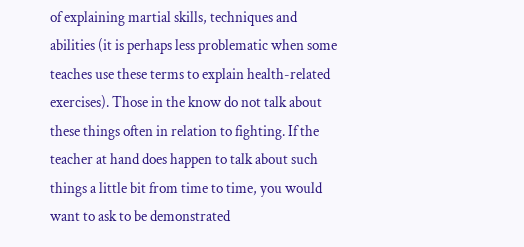of explaining martial skills, techniques and abilities (it is perhaps less problematic when some teaches use these terms to explain health-related exercises). Those in the know do not talk about these things often in relation to fighting. If the teacher at hand does happen to talk about such things a little bit from time to time, you would want to ask to be demonstrated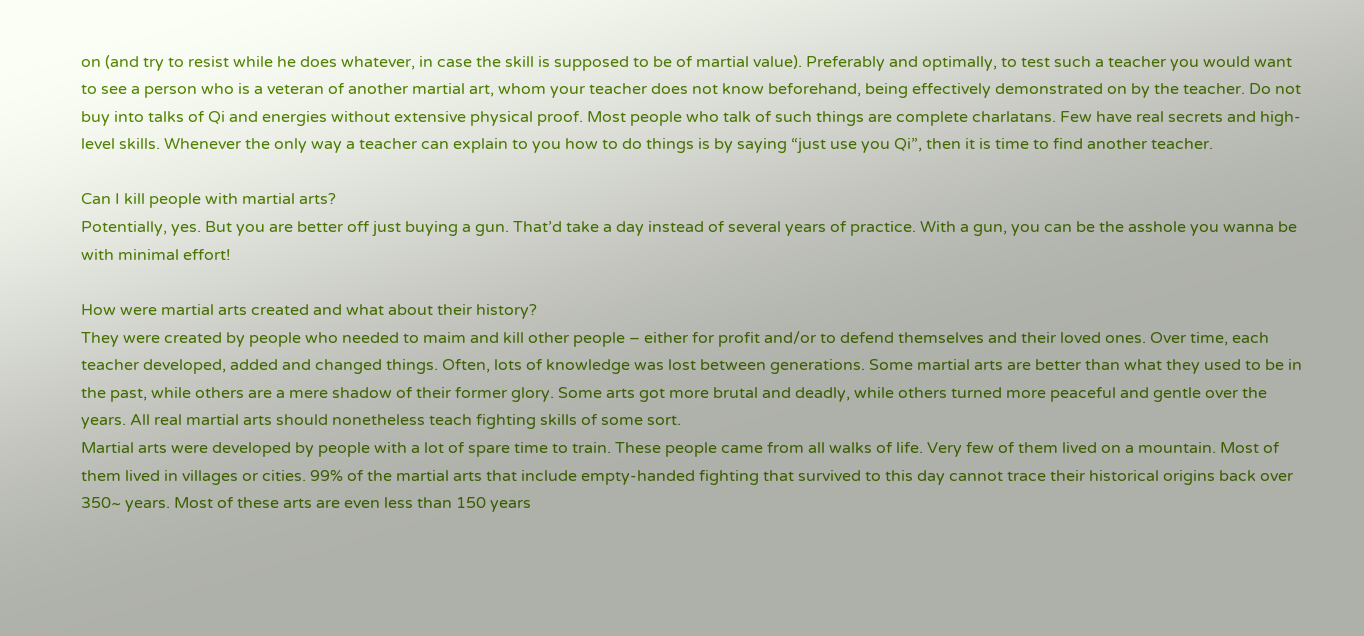on (and try to resist while he does whatever, in case the skill is supposed to be of martial value). Preferably and optimally, to test such a teacher you would want to see a person who is a veteran of another martial art, whom your teacher does not know beforehand, being effectively demonstrated on by the teacher. Do not buy into talks of Qi and energies without extensive physical proof. Most people who talk of such things are complete charlatans. Few have real secrets and high-level skills. Whenever the only way a teacher can explain to you how to do things is by saying “just use you Qi”, then it is time to find another teacher.

Can I kill people with martial arts?
Potentially, yes. But you are better off just buying a gun. That’d take a day instead of several years of practice. With a gun, you can be the asshole you wanna be with minimal effort!

How were martial arts created and what about their history?
They were created by people who needed to maim and kill other people – either for profit and/or to defend themselves and their loved ones. Over time, each teacher developed, added and changed things. Often, lots of knowledge was lost between generations. Some martial arts are better than what they used to be in the past, while others are a mere shadow of their former glory. Some arts got more brutal and deadly, while others turned more peaceful and gentle over the years. All real martial arts should nonetheless teach fighting skills of some sort.
Martial arts were developed by people with a lot of spare time to train. These people came from all walks of life. Very few of them lived on a mountain. Most of them lived in villages or cities. 99% of the martial arts that include empty-handed fighting that survived to this day cannot trace their historical origins back over 350~ years. Most of these arts are even less than 150 years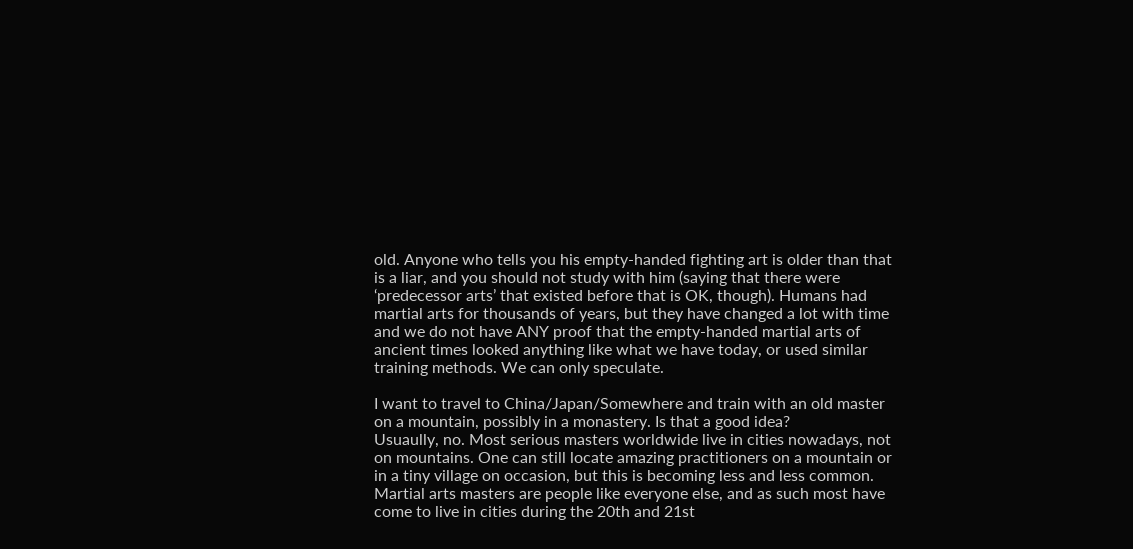old. Anyone who tells you his empty-handed fighting art is older than that is a liar, and you should not study with him (saying that there were ‘predecessor arts’ that existed before that is OK, though). Humans had martial arts for thousands of years, but they have changed a lot with time and we do not have ANY proof that the empty-handed martial arts of ancient times looked anything like what we have today, or used similar training methods. We can only speculate.

I want to travel to China/Japan/Somewhere and train with an old master on a mountain, possibly in a monastery. Is that a good idea?
Usuaully, no. Most serious masters worldwide live in cities nowadays, not on mountains. One can still locate amazing practitioners on a mountain or in a tiny village on occasion, but this is becoming less and less common. Martial arts masters are people like everyone else, and as such most have come to live in cities during the 20th and 21st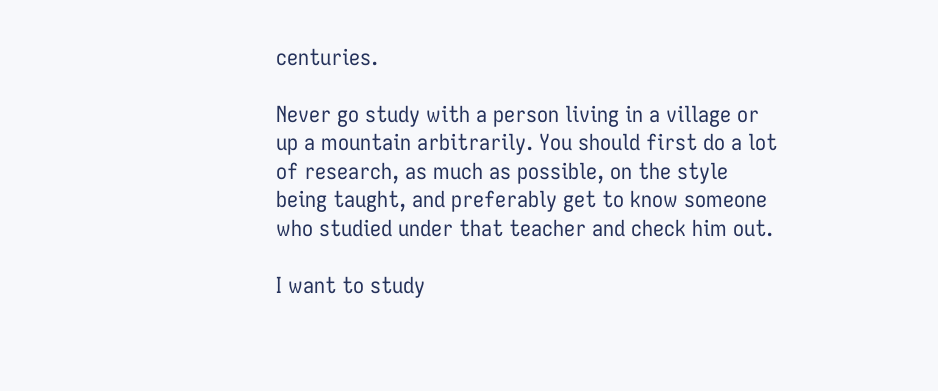centuries.

Never go study with a person living in a village or up a mountain arbitrarily. You should first do a lot of research, as much as possible, on the style being taught, and preferably get to know someone who studied under that teacher and check him out.

I want to study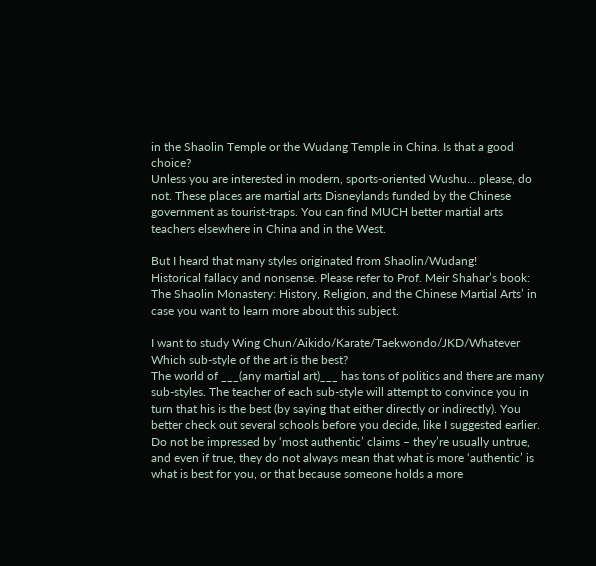in the Shaolin Temple or the Wudang Temple in China. Is that a good choice?
Unless you are interested in modern, sports-oriented Wushu… please, do not. These places are martial arts Disneylands funded by the Chinese government as tourist-traps. You can find MUCH better martial arts teachers elsewhere in China and in the West.

But I heard that many styles originated from Shaolin/Wudang!
Historical fallacy and nonsense. Please refer to Prof. Meir Shahar’s book:  The Shaolin Monastery: History, Religion, and the Chinese Martial Arts’ in case you want to learn more about this subject.

I want to study Wing Chun/Aikido/Karate/Taekwondo/JKD/Whatever
Which sub-style of the art is the best?
The world of ___(any martial art)___ has tons of politics and there are many sub-styles. The teacher of each sub-style will attempt to convince you in turn that his is the best (by saying that either directly or indirectly). You better check out several schools before you decide, like I suggested earlier. Do not be impressed by ‘most authentic’ claims – they’re usually untrue, and even if true, they do not always mean that what is more ‘authentic’ is what is best for you, or that because someone holds a more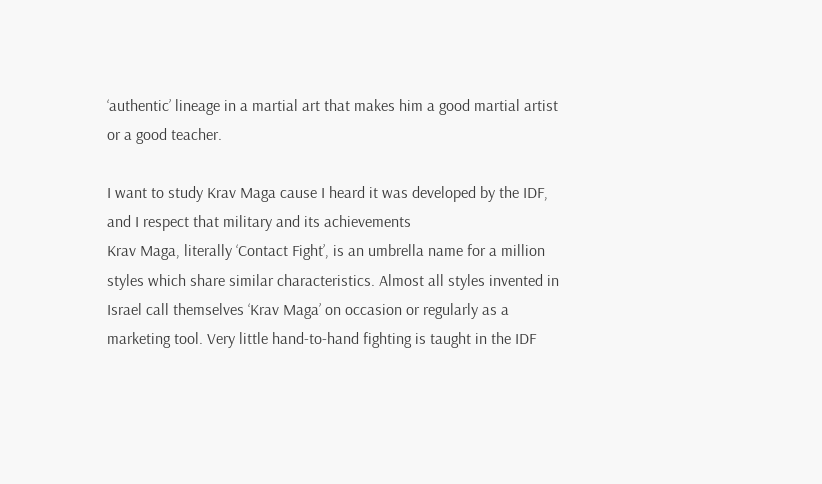‘authentic’ lineage in a martial art that makes him a good martial artist or a good teacher.

I want to study Krav Maga cause I heard it was developed by the IDF, and I respect that military and its achievements
Krav Maga, literally ‘Contact Fight’, is an umbrella name for a million styles which share similar characteristics. Almost all styles invented in Israel call themselves ‘Krav Maga’ on occasion or regularly as a marketing tool. Very little hand-to-hand fighting is taught in the IDF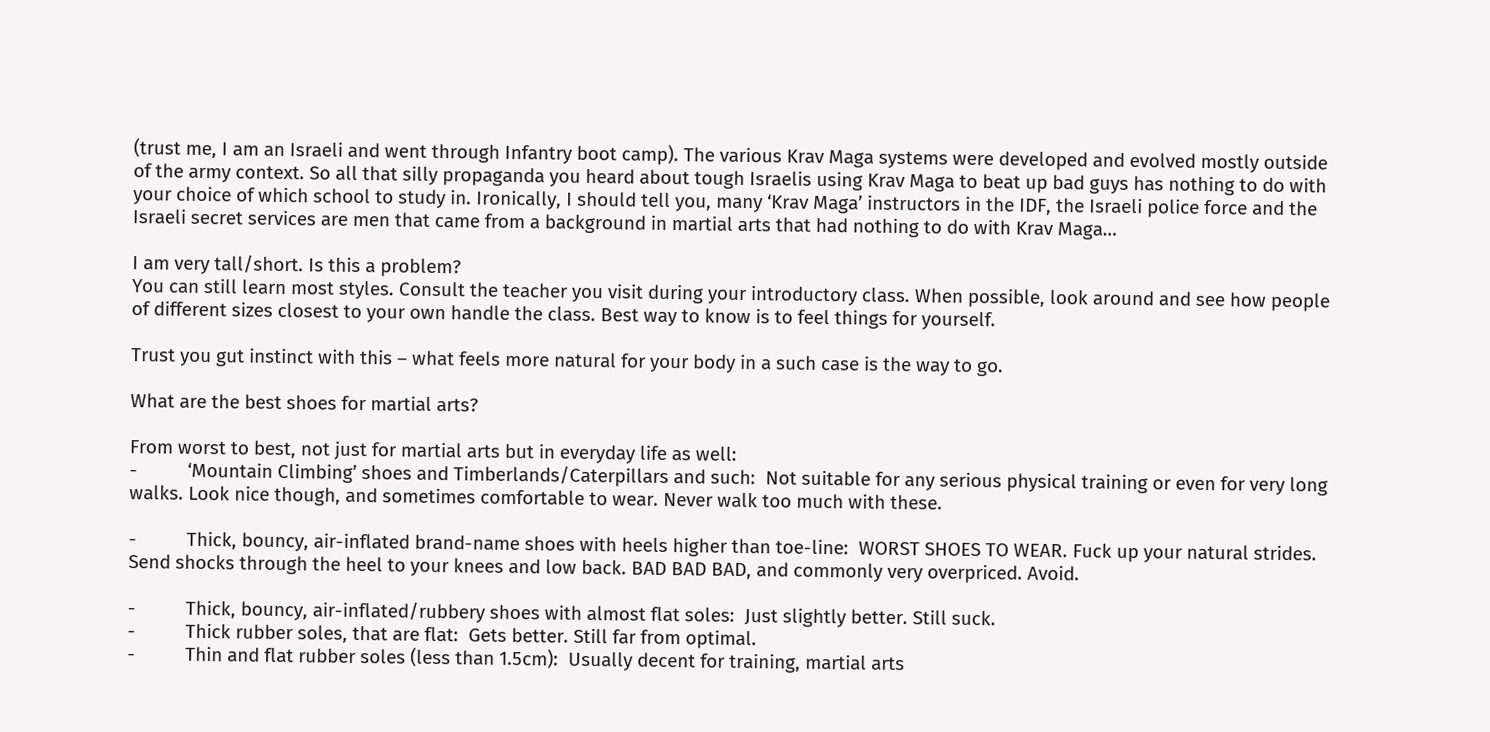(trust me, I am an Israeli and went through Infantry boot camp). The various Krav Maga systems were developed and evolved mostly outside of the army context. So all that silly propaganda you heard about tough Israelis using Krav Maga to beat up bad guys has nothing to do with your choice of which school to study in. Ironically, I should tell you, many ‘Krav Maga’ instructors in the IDF, the Israeli police force and the Israeli secret services are men that came from a background in martial arts that had nothing to do with Krav Maga…

I am very tall/short. Is this a problem?
You can still learn most styles. Consult the teacher you visit during your introductory class. When possible, look around and see how people of different sizes closest to your own handle the class. Best way to know is to feel things for yourself.

Trust you gut instinct with this – what feels more natural for your body in a such case is the way to go.

What are the best shoes for martial arts?

From worst to best, not just for martial arts but in everyday life as well:
-          ‘Mountain Climbing’ shoes and Timberlands/Caterpillars and such:  Not suitable for any serious physical training or even for very long walks. Look nice though, and sometimes comfortable to wear. Never walk too much with these.

-          Thick, bouncy, air-inflated brand-name shoes with heels higher than toe-line:  WORST SHOES TO WEAR. Fuck up your natural strides. Send shocks through the heel to your knees and low back. BAD BAD BAD, and commonly very overpriced. Avoid.

-          Thick, bouncy, air-inflated/rubbery shoes with almost flat soles:  Just slightly better. Still suck.
-          Thick rubber soles, that are flat:  Gets better. Still far from optimal.
-          Thin and flat rubber soles (less than 1.5cm):  Usually decent for training, martial arts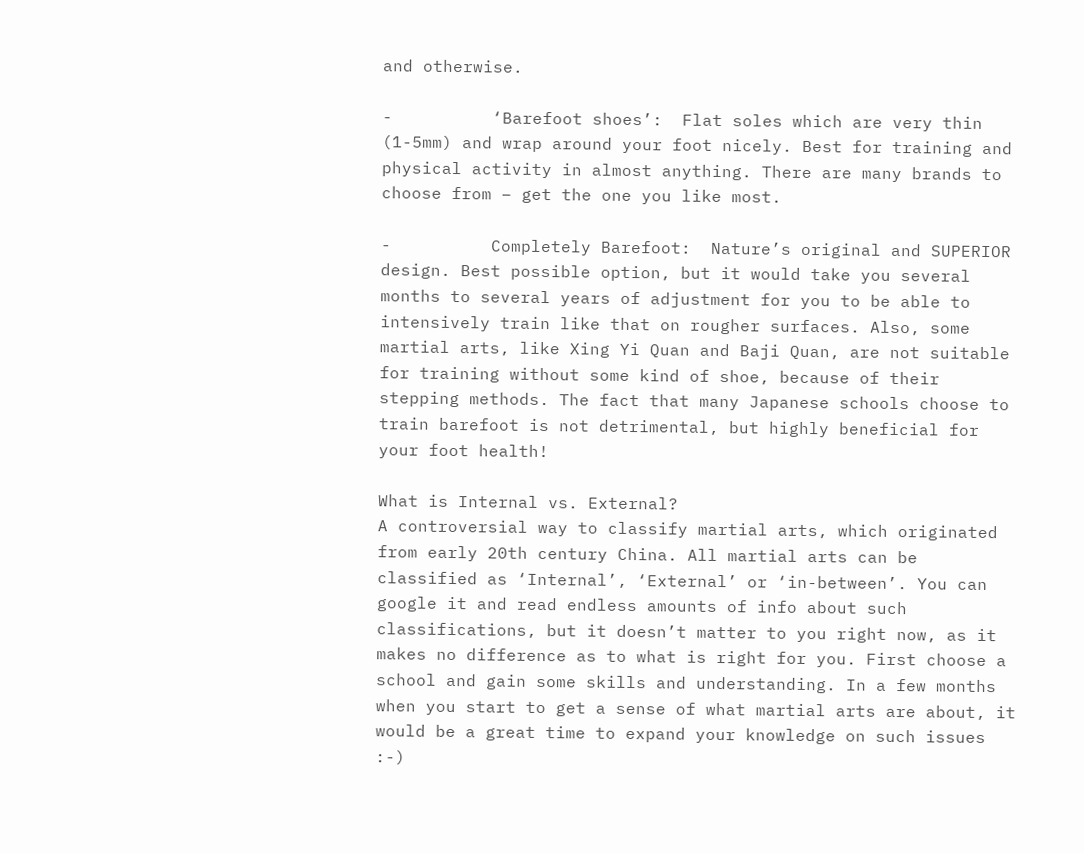and otherwise.

-          ‘Barefoot shoes’:  Flat soles which are very thin (1-5mm) and wrap around your foot nicely. Best for training and physical activity in almost anything. There are many brands to choose from – get the one you like most.

-          Completely Barefoot:  Nature’s original and SUPERIOR design. Best possible option, but it would take you several months to several years of adjustment for you to be able to intensively train like that on rougher surfaces. Also, some martial arts, like Xing Yi Quan and Baji Quan, are not suitable for training without some kind of shoe, because of their stepping methods. The fact that many Japanese schools choose to train barefoot is not detrimental, but highly beneficial for your foot health!

What is Internal vs. External?
A controversial way to classify martial arts, which originated from early 20th century China. All martial arts can be classified as ‘Internal’, ‘External’ or ‘in-between’. You can google it and read endless amounts of info about such classifications, but it doesn’t matter to you right now, as it makes no difference as to what is right for you. First choose a school and gain some skills and understanding. In a few months when you start to get a sense of what martial arts are about, it would be a great time to expand your knowledge on such issues  :-)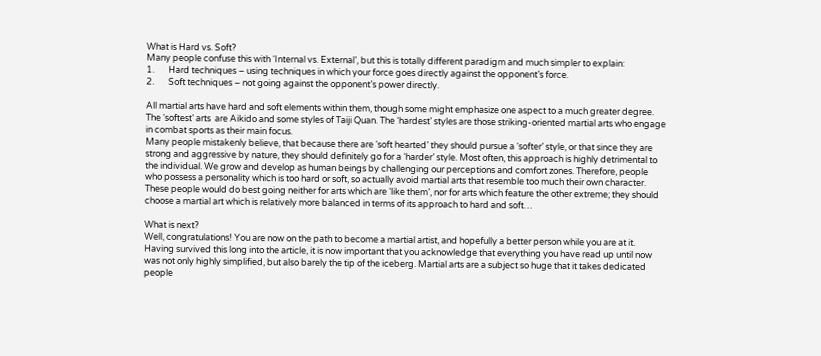What is Hard vs. Soft?
Many people confuse this with ‘Internal vs. External’, but this is totally different paradigm and much simpler to explain:
1.       Hard techniques – using techniques in which your force goes directly against the opponent’s force.
2.       Soft techniques – not going against the opponent’s power directly.

All martial arts have hard and soft elements within them, though some might emphasize one aspect to a much greater degree. The ‘softest’ arts  are Aikido and some styles of Taiji Quan. The ‘hardest’ styles are those striking-oriented martial arts who engage in combat sports as their main focus.
Many people mistakenly believe, that because there are ‘soft hearted’ they should pursue a ‘softer’ style, or that since they are strong and aggressive by nature, they should definitely go for a ‘harder’ style. Most often, this approach is highly detrimental to the individual. We grow and develop as human beings by challenging our perceptions and comfort zones. Therefore, people who possess a personality which is too hard or soft, so actually avoid martial arts that resemble too much their own character. These people would do best going neither for arts which are ‘like them’, nor for arts which feature the other extreme; they should choose a martial art which is relatively more balanced in terms of its approach to hard and soft…

What is next?
Well, congratulations! You are now on the path to become a martial artist, and hopefully a better person while you are at it. Having survived this long into the article, it is now important that you acknowledge that everything you have read up until now was not only highly simplified, but also barely the tip of the iceberg. Martial arts are a subject so huge that it takes dedicated people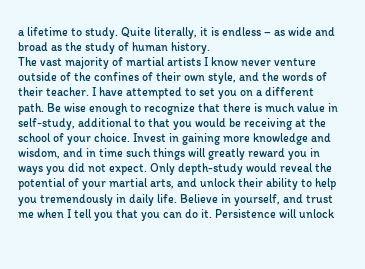a lifetime to study. Quite literally, it is endless – as wide and broad as the study of human history.
The vast majority of martial artists I know never venture outside of the confines of their own style, and the words of their teacher. I have attempted to set you on a different path. Be wise enough to recognize that there is much value in self-study, additional to that you would be receiving at the school of your choice. Invest in gaining more knowledge and wisdom, and in time such things will greatly reward you in ways you did not expect. Only depth-study would reveal the potential of your martial arts, and unlock their ability to help you tremendously in daily life. Believe in yourself, and trust me when I tell you that you can do it. Persistence will unlock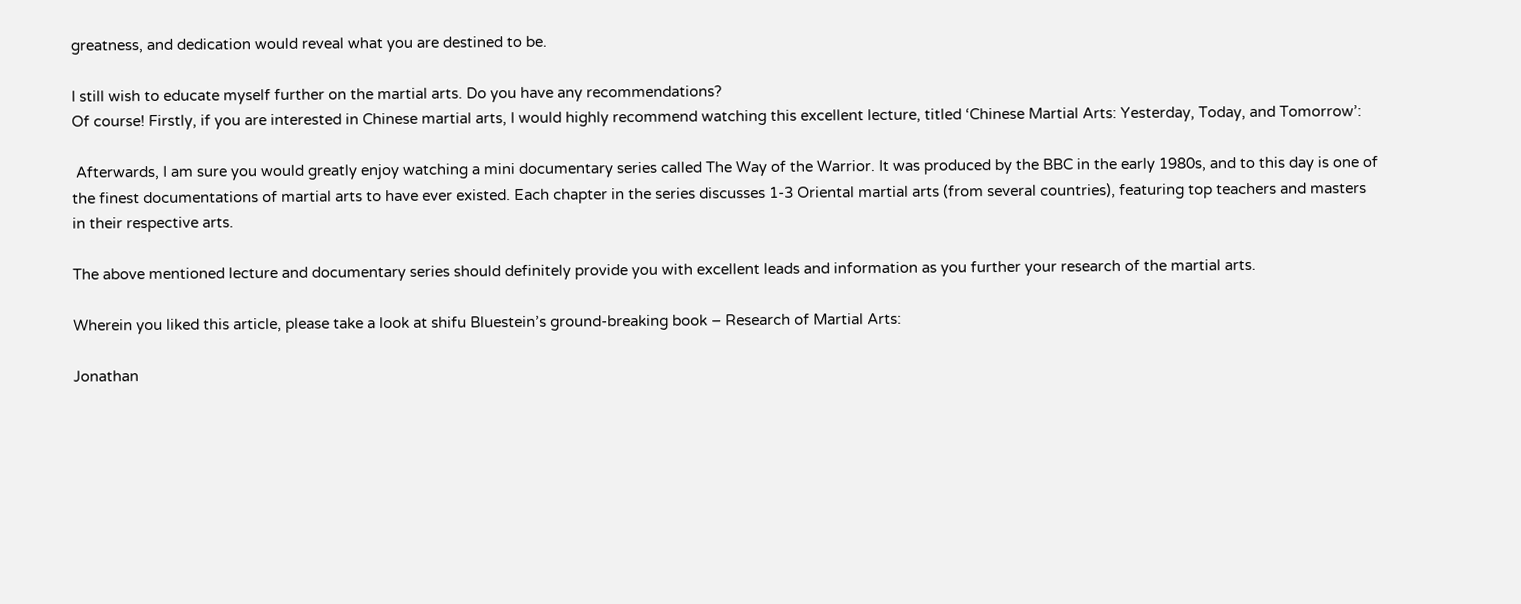greatness, and dedication would reveal what you are destined to be.

I still wish to educate myself further on the martial arts. Do you have any recommendations?
Of course! Firstly, if you are interested in Chinese martial arts, I would highly recommend watching this excellent lecture, titled ‘Chinese Martial Arts: Yesterday, Today, and Tomorrow’:

 Afterwards, I am sure you would greatly enjoy watching a mini documentary series called The Way of the Warrior. It was produced by the BBC in the early 1980s, and to this day is one of the finest documentations of martial arts to have ever existed. Each chapter in the series discusses 1-3 Oriental martial arts (from several countries), featuring top teachers and masters in their respective arts.

The above mentioned lecture and documentary series should definitely provide you with excellent leads and information as you further your research of the martial arts.

Wherein you liked this article, please take a look at shifu Bluestein’s ground-breaking book – Research of Martial Arts:

Jonathan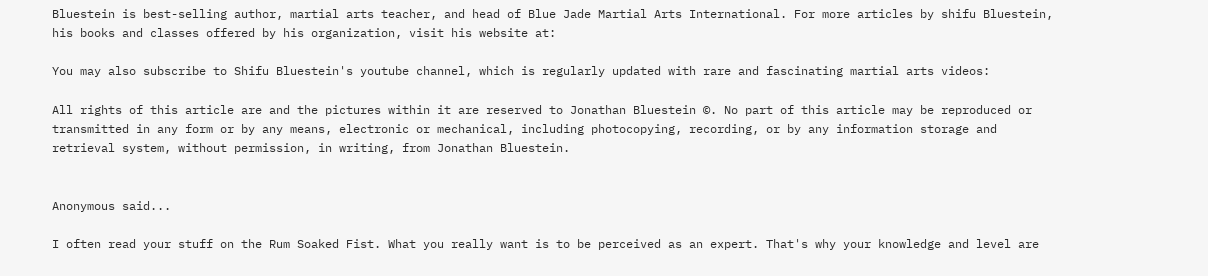Bluestein is best-selling author, martial arts teacher, and head of Blue Jade Martial Arts International. For more articles by shifu Bluestein, his books and classes offered by his organization, visit his website at:

You may also subscribe to Shifu Bluestein's youtube channel, which is regularly updated with rare and fascinating martial arts videos:

All rights of this article are and the pictures within it are reserved to Jonathan Bluestein ©. No part of this article may be reproduced or transmitted in any form or by any means, electronic or mechanical, including photocopying, recording, or by any information storage and retrieval system, without permission, in writing, from Jonathan Bluestein.


Anonymous said...

I often read your stuff on the Rum Soaked Fist. What you really want is to be perceived as an expert. That's why your knowledge and level are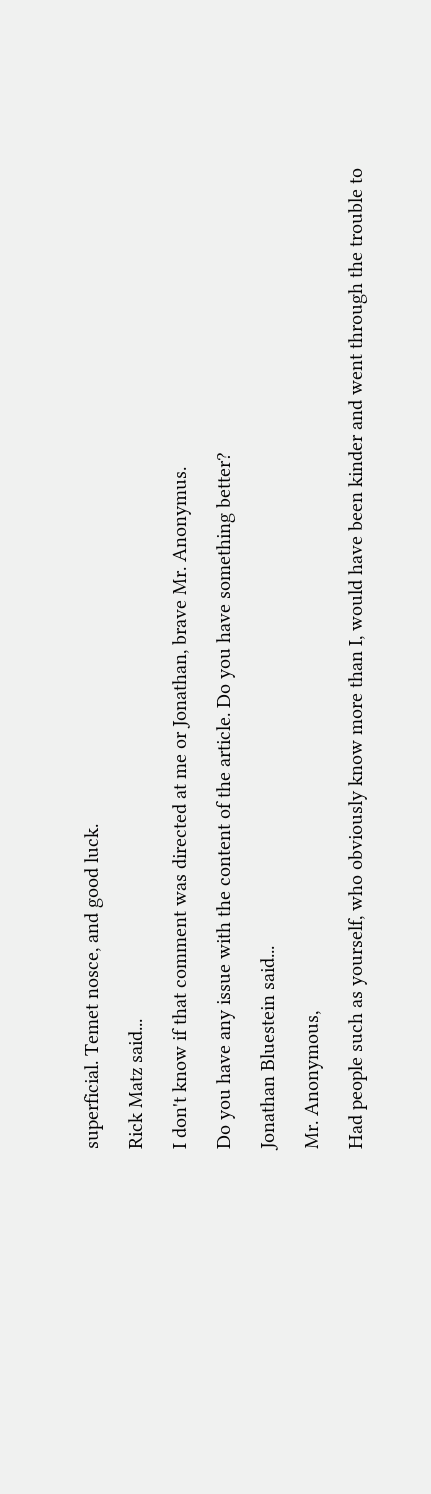superficial. Temet nosce, and good luck.

Rick Matz said...

I don't know if that comment was directed at me or Jonathan, brave Mr. Anonymus.

Do you have any issue with the content of the article. Do you have something better?

Jonathan Bluestein said...

Mr. Anonymous,

Had people such as yourself, who obviously know more than I, would have been kinder and went through the trouble to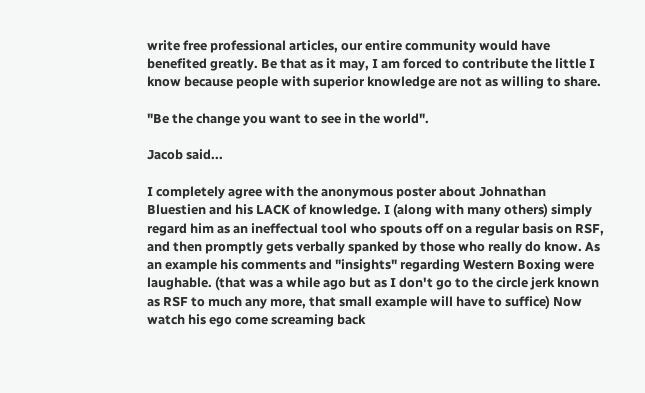write free professional articles, our entire community would have benefited greatly. Be that as it may, I am forced to contribute the little I know because people with superior knowledge are not as willing to share.

"Be the change you want to see in the world".

Jacob said...

I completely agree with the anonymous poster about Johnathan Bluestien and his LACK of knowledge. I (along with many others) simply regard him as an ineffectual tool who spouts off on a regular basis on RSF, and then promptly gets verbally spanked by those who really do know. As an example his comments and "insights" regarding Western Boxing were laughable. (that was a while ago but as I don't go to the circle jerk known as RSF to much any more, that small example will have to suffice) Now watch his ego come screaming back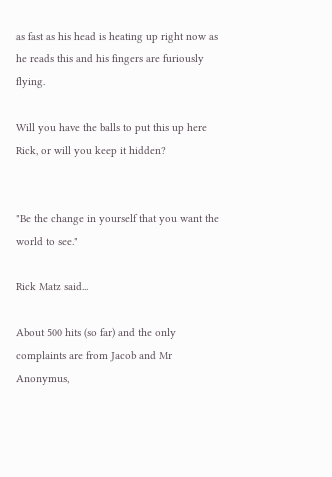as fast as his head is heating up right now as he reads this and his fingers are furiously flying.

Will you have the balls to put this up here Rick, or will you keep it hidden?


"Be the change in yourself that you want the world to see."

Rick Matz said...

About 500 hits (so far) and the only complaints are from Jacob and Mr Anonymus,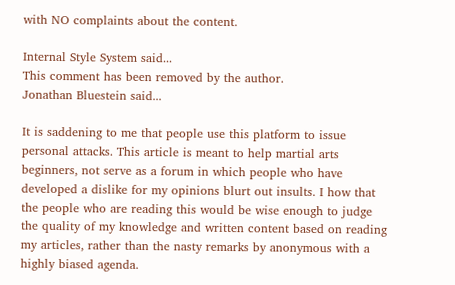with NO complaints about the content.

Internal Style System said...
This comment has been removed by the author.
Jonathan Bluestein said...

It is saddening to me that people use this platform to issue personal attacks. This article is meant to help martial arts beginners, not serve as a forum in which people who have developed a dislike for my opinions blurt out insults. I how that the people who are reading this would be wise enough to judge the quality of my knowledge and written content based on reading my articles, rather than the nasty remarks by anonymous with a highly biased agenda.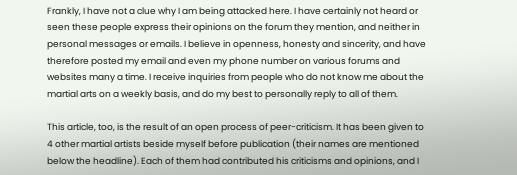Frankly, I have not a clue why I am being attacked here. I have certainly not heard or seen these people express their opinions on the forum they mention, and neither in personal messages or emails. I believe in openness, honesty and sincerity, and have therefore posted my email and even my phone number on various forums and websites many a time. I receive inquiries from people who do not know me about the martial arts on a weekly basis, and do my best to personally reply to all of them.

This article, too, is the result of an open process of peer-criticism. It has been given to 4 other martial artists beside myself before publication (their names are mentioned below the headline). Each of them had contributed his criticisms and opinions, and I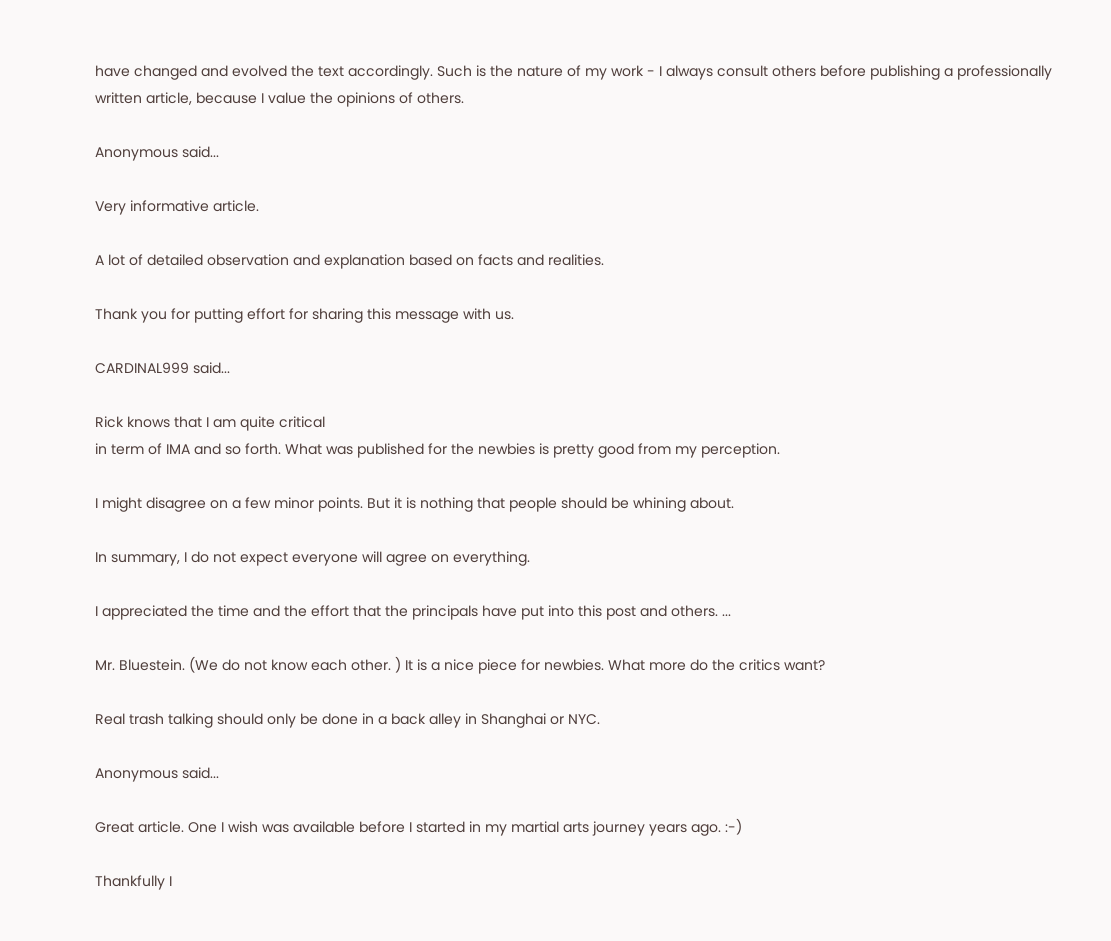have changed and evolved the text accordingly. Such is the nature of my work - I always consult others before publishing a professionally written article, because I value the opinions of others.

Anonymous said...

Very informative article.

A lot of detailed observation and explanation based on facts and realities.

Thank you for putting effort for sharing this message with us.

CARDINAL999 said...

Rick knows that I am quite critical
in term of IMA and so forth. What was published for the newbies is pretty good from my perception.

I might disagree on a few minor points. But it is nothing that people should be whining about.

In summary, I do not expect everyone will agree on everything.

I appreciated the time and the effort that the principals have put into this post and others. ...

Mr. Bluestein. (We do not know each other. ) It is a nice piece for newbies. What more do the critics want?

Real trash talking should only be done in a back alley in Shanghai or NYC.

Anonymous said...

Great article. One I wish was available before I started in my martial arts journey years ago. :-)

Thankfully I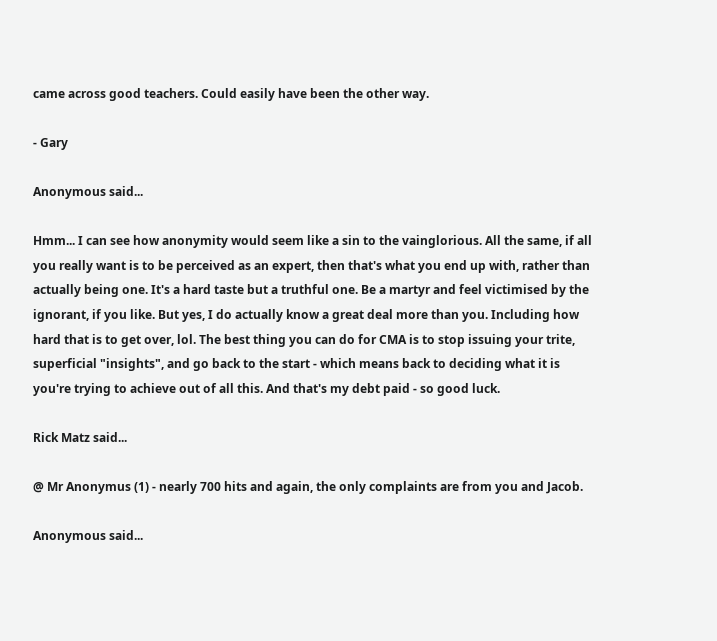came across good teachers. Could easily have been the other way.

- Gary

Anonymous said...

Hmm... I can see how anonymity would seem like a sin to the vainglorious. All the same, if all you really want is to be perceived as an expert, then that's what you end up with, rather than actually being one. It's a hard taste but a truthful one. Be a martyr and feel victimised by the ignorant, if you like. But yes, I do actually know a great deal more than you. Including how hard that is to get over, lol. The best thing you can do for CMA is to stop issuing your trite, superficial "insights", and go back to the start - which means back to deciding what it is you're trying to achieve out of all this. And that's my debt paid - so good luck.

Rick Matz said...

@ Mr Anonymus (1) - nearly 700 hits and again, the only complaints are from you and Jacob.

Anonymous said...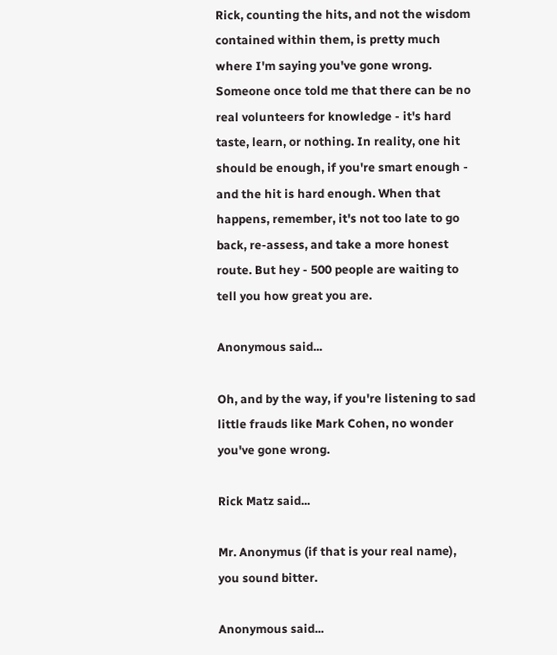Rick, counting the hits, and not the wisdom contained within them, is pretty much where I'm saying you've gone wrong. Someone once told me that there can be no real volunteers for knowledge - it's hard taste, learn, or nothing. In reality, one hit should be enough, if you're smart enough - and the hit is hard enough. When that happens, remember, it's not too late to go back, re-assess, and take a more honest route. But hey - 500 people are waiting to tell you how great you are.

Anonymous said...

Oh, and by the way, if you're listening to sad little frauds like Mark Cohen, no wonder you've gone wrong.

Rick Matz said...

Mr. Anonymus (if that is your real name), you sound bitter.

Anonymous said...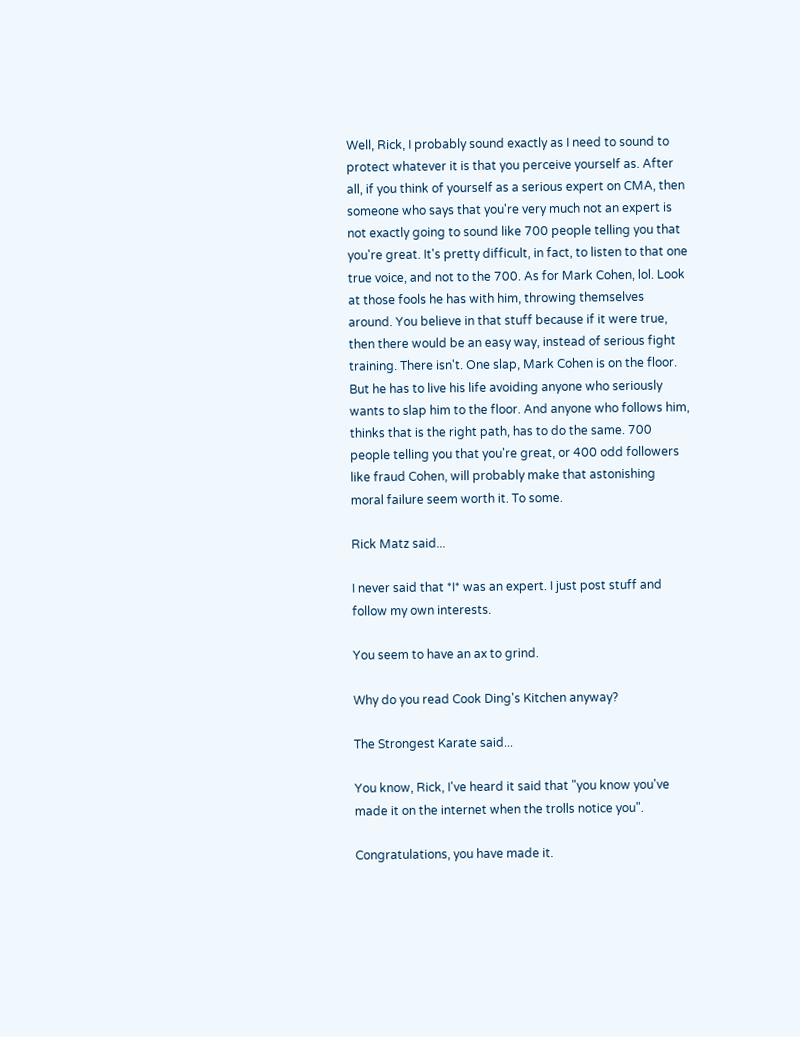Well, Rick, I probably sound exactly as I need to sound to protect whatever it is that you perceive yourself as. After all, if you think of yourself as a serious expert on CMA, then someone who says that you're very much not an expert is not exactly going to sound like 700 people telling you that you're great. It's pretty difficult, in fact, to listen to that one true voice, and not to the 700. As for Mark Cohen, lol. Look at those fools he has with him, throwing themselves around. You believe in that stuff because if it were true, then there would be an easy way, instead of serious fight training. There isn't. One slap, Mark Cohen is on the floor. But he has to live his life avoiding anyone who seriously wants to slap him to the floor. And anyone who follows him, thinks that is the right path, has to do the same. 700 people telling you that you're great, or 400 odd followers like fraud Cohen, will probably make that astonishing moral failure seem worth it. To some.

Rick Matz said...

I never said that *I* was an expert. I just post stuff and follow my own interests.

You seem to have an ax to grind.

Why do you read Cook Ding's Kitchen anyway?

The Strongest Karate said...

You know, Rick, I've heard it said that "you know you've made it on the internet when the trolls notice you".

Congratulations, you have made it.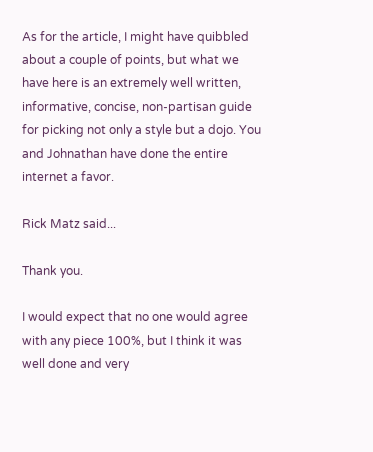As for the article, I might have quibbled about a couple of points, but what we have here is an extremely well written, informative, concise, non-partisan guide for picking not only a style but a dojo. You and Johnathan have done the entire internet a favor.

Rick Matz said...

Thank you.

I would expect that no one would agree with any piece 100%, but I think it was well done and very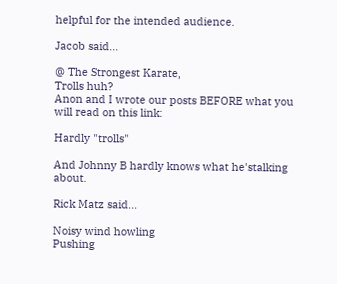helpful for the intended audience.

Jacob said...

@ The Strongest Karate,
Trolls huh?
Anon and I wrote our posts BEFORE what you will read on this link:

Hardly "trolls"

And Johnny B hardly knows what he'stalking about.

Rick Matz said...

Noisy wind howling
Pushing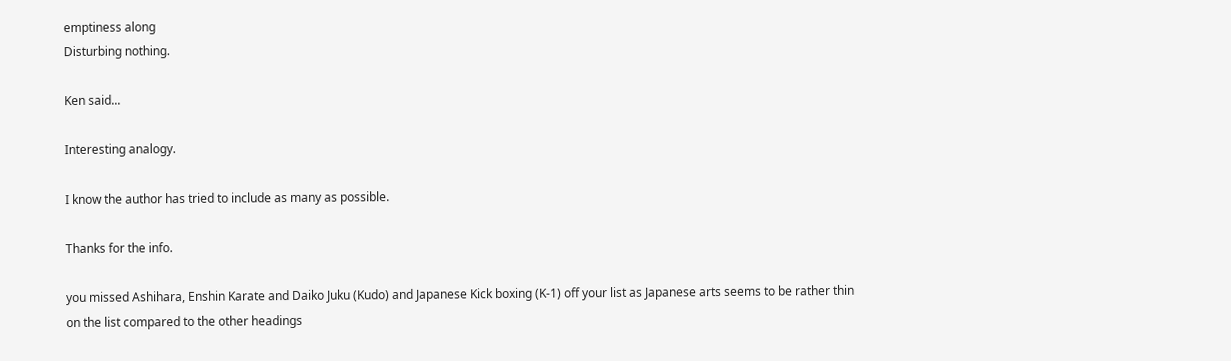emptiness along
Disturbing nothing.

Ken said...

Interesting analogy.

I know the author has tried to include as many as possible.

Thanks for the info.

you missed Ashihara, Enshin Karate and Daiko Juku (Kudo) and Japanese Kick boxing (K-1) off your list as Japanese arts seems to be rather thin on the list compared to the other headings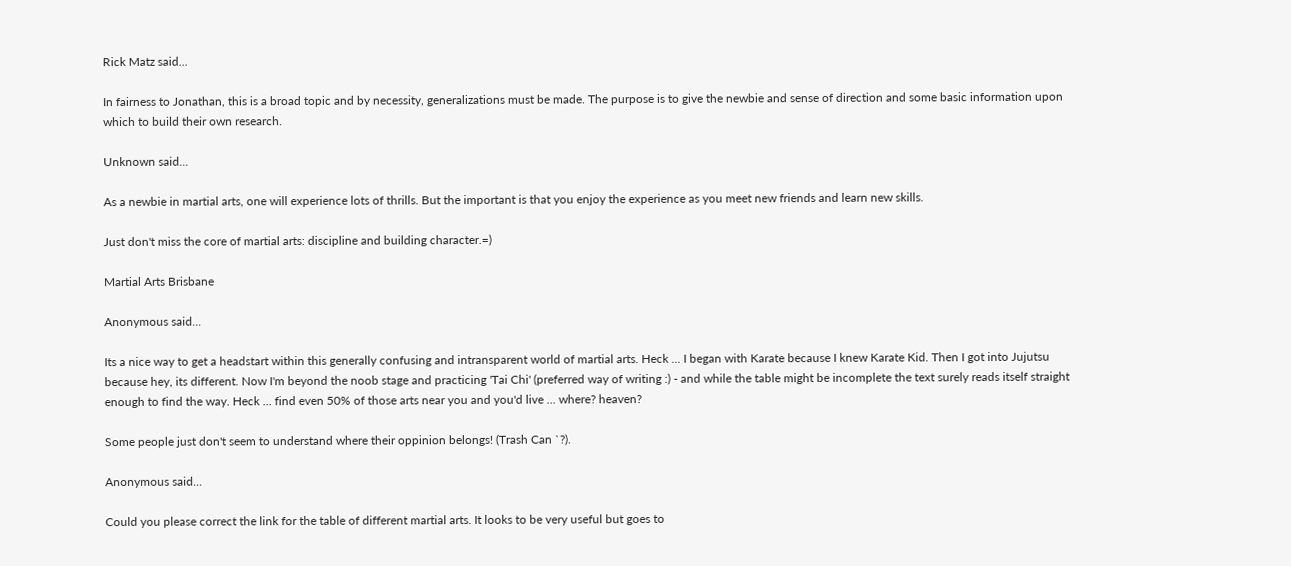Rick Matz said...

In fairness to Jonathan, this is a broad topic and by necessity, generalizations must be made. The purpose is to give the newbie and sense of direction and some basic information upon which to build their own research.

Unknown said...

As a newbie in martial arts, one will experience lots of thrills. But the important is that you enjoy the experience as you meet new friends and learn new skills.

Just don't miss the core of martial arts: discipline and building character.=)

Martial Arts Brisbane

Anonymous said...

Its a nice way to get a headstart within this generally confusing and intransparent world of martial arts. Heck ... I began with Karate because I knew Karate Kid. Then I got into Jujutsu because hey, its different. Now I'm beyond the noob stage and practicing 'Tai Chi' (preferred way of writing :) - and while the table might be incomplete the text surely reads itself straight enough to find the way. Heck ... find even 50% of those arts near you and you'd live ... where? heaven?

Some people just don't seem to understand where their oppinion belongs! (Trash Can `?).

Anonymous said...

Could you please correct the link for the table of different martial arts. It looks to be very useful but goes to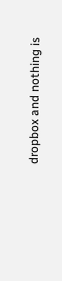dropbox and nothing is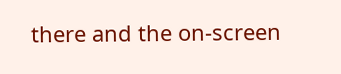there and the on-screen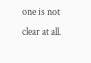one is not clear at all.